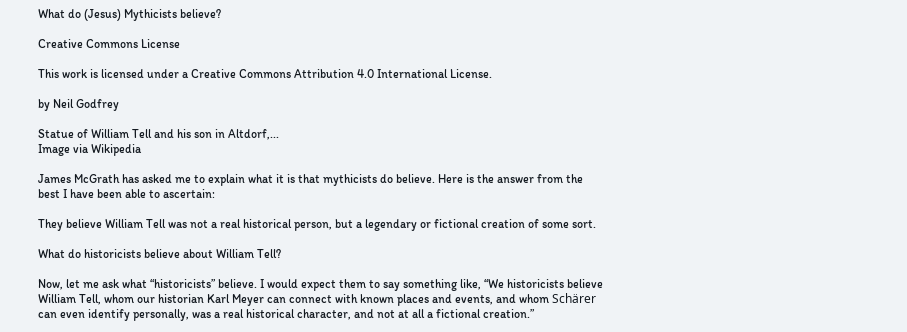What do (Jesus) Mythicists believe?

Creative Commons License

This work is licensed under a Creative Commons Attribution 4.0 International License.

by Neil Godfrey

Statue of William Tell and his son in Altdorf,...
Image via Wikipedia

James McGrath has asked me to explain what it is that mythicists do believe. Here is the answer from the best I have been able to ascertain:

They believe William Tell was not a real historical person, but a legendary or fictional creation of some sort.

What do historicists believe about William Tell?

Now, let me ask what “historicists” believe. I would expect them to say something like, “We historicists believe William Tell, whom our historian Karl Meyer can connect with known places and events, and whom Schärer can even identify personally, was a real historical character, and not at all a fictional creation.”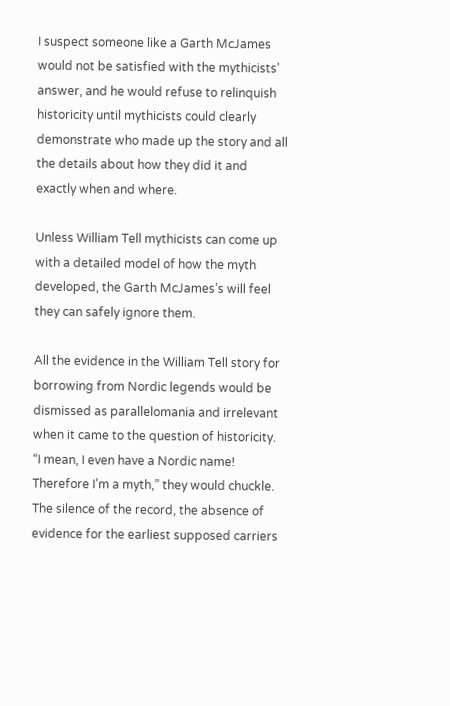I suspect someone like a Garth McJames would not be satisfied with the mythicists’ answer, and he would refuse to relinquish historicity until mythicists could clearly demonstrate who made up the story and all the details about how they did it and exactly when and where.

Unless William Tell mythicists can come up with a detailed model of how the myth developed, the Garth McJames’s will feel they can safely ignore them.

All the evidence in the William Tell story for borrowing from Nordic legends would be dismissed as parallelomania and irrelevant when it came to the question of historicity. “I mean, I even have a Nordic name! Therefore I’m a myth,” they would chuckle. The silence of the record, the absence of evidence for the earliest supposed carriers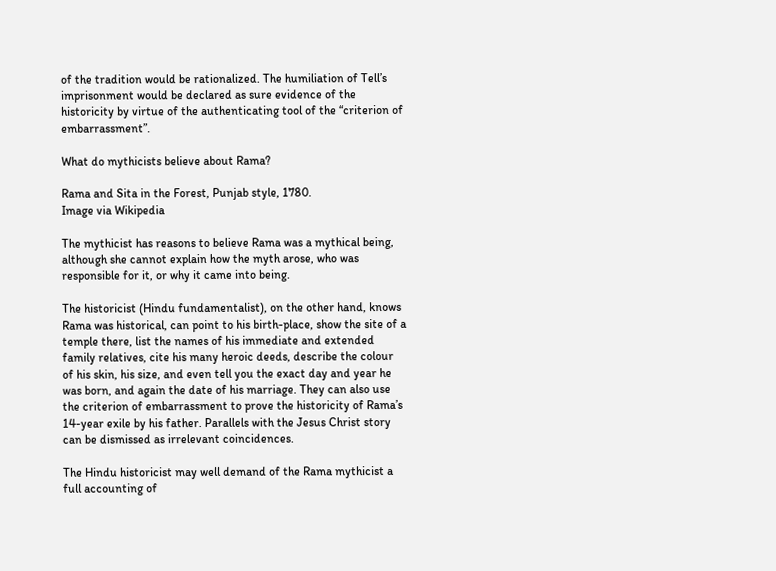of the tradition would be rationalized. The humiliation of Tell’s imprisonment would be declared as sure evidence of the historicity by virtue of the authenticating tool of the “criterion of embarrassment”.

What do mythicists believe about Rama?

Rama and Sita in the Forest, Punjab style, 1780.
Image via Wikipedia

The mythicist has reasons to believe Rama was a mythical being, although she cannot explain how the myth arose, who was responsible for it, or why it came into being.

The historicist (Hindu fundamentalist), on the other hand, knows Rama was historical, can point to his birth-place, show the site of a temple there, list the names of his immediate and extended family relatives, cite his many heroic deeds, describe the colour of his skin, his size, and even tell you the exact day and year he was born, and again the date of his marriage. They can also use the criterion of embarrassment to prove the historicity of Rama’s 14-year exile by his father. Parallels with the Jesus Christ story can be dismissed as irrelevant coincidences.

The Hindu historicist may well demand of the Rama mythicist a full accounting of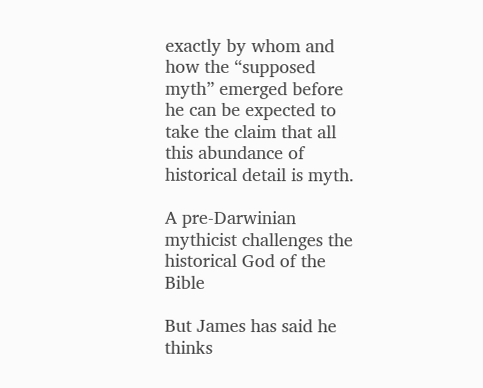exactly by whom and how the “supposed myth” emerged before he can be expected to take the claim that all this abundance of historical detail is myth.

A pre-Darwinian mythicist challenges the historical God of the Bible

But James has said he thinks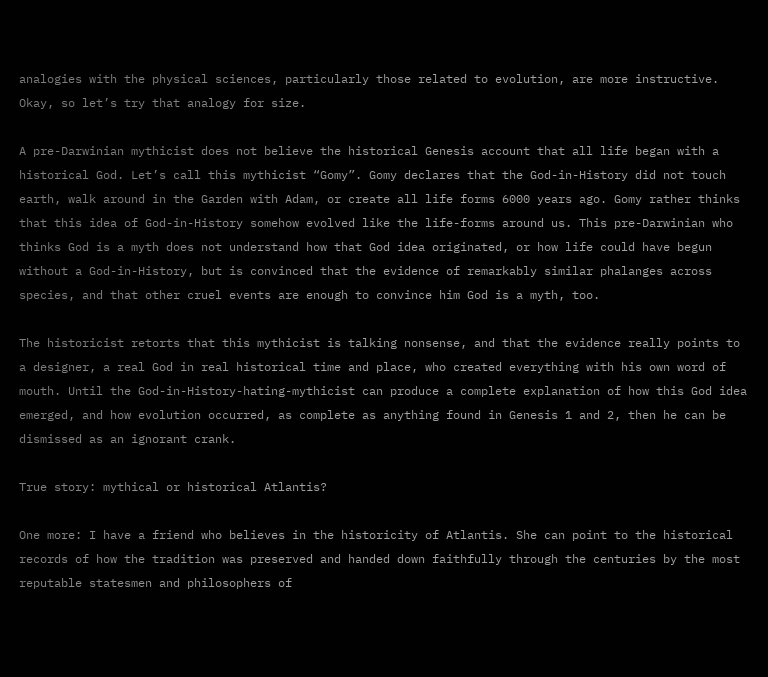analogies with the physical sciences, particularly those related to evolution, are more instructive. Okay, so let’s try that analogy for size.

A pre-Darwinian mythicist does not believe the historical Genesis account that all life began with a historical God. Let’s call this mythicist “Gomy”. Gomy declares that the God-in-History did not touch earth, walk around in the Garden with Adam, or create all life forms 6000 years ago. Gomy rather thinks that this idea of God-in-History somehow evolved like the life-forms around us. This pre-Darwinian who thinks God is a myth does not understand how that God idea originated, or how life could have begun without a God-in-History, but is convinced that the evidence of remarkably similar phalanges across species, and that other cruel events are enough to convince him God is a myth, too.

The historicist retorts that this mythicist is talking nonsense, and that the evidence really points to a designer, a real God in real historical time and place, who created everything with his own word of mouth. Until the God-in-History-hating-mythicist can produce a complete explanation of how this God idea emerged, and how evolution occurred, as complete as anything found in Genesis 1 and 2, then he can be dismissed as an ignorant crank.

True story: mythical or historical Atlantis?

One more: I have a friend who believes in the historicity of Atlantis. She can point to the historical records of how the tradition was preserved and handed down faithfully through the centuries by the most reputable statesmen and philosophers of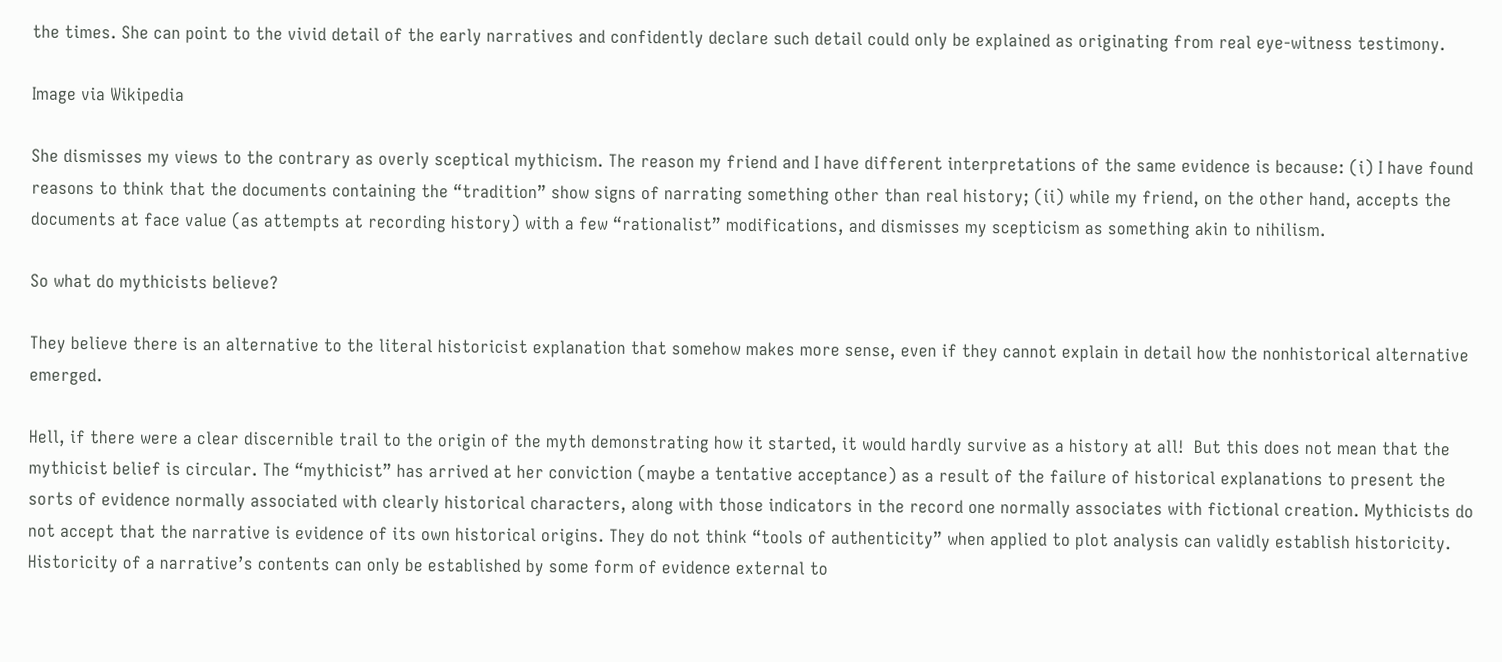the times. She can point to the vivid detail of the early narratives and confidently declare such detail could only be explained as originating from real eye-witness testimony.

Image via Wikipedia

She dismisses my views to the contrary as overly sceptical mythicism. The reason my friend and I have different interpretations of the same evidence is because: (i) I have found reasons to think that the documents containing the “tradition” show signs of narrating something other than real history; (ii) while my friend, on the other hand, accepts the documents at face value (as attempts at recording history) with a few “rationalist” modifications, and dismisses my scepticism as something akin to nihilism.

So what do mythicists believe?

They believe there is an alternative to the literal historicist explanation that somehow makes more sense, even if they cannot explain in detail how the nonhistorical alternative emerged.

Hell, if there were a clear discernible trail to the origin of the myth demonstrating how it started, it would hardly survive as a history at all!  But this does not mean that the mythicist belief is circular. The “mythicist” has arrived at her conviction (maybe a tentative acceptance) as a result of the failure of historical explanations to present the sorts of evidence normally associated with clearly historical characters, along with those indicators in the record one normally associates with fictional creation. Mythicists do not accept that the narrative is evidence of its own historical origins. They do not think “tools of authenticity” when applied to plot analysis can validly establish historicity. Historicity of a narrative’s contents can only be established by some form of evidence external to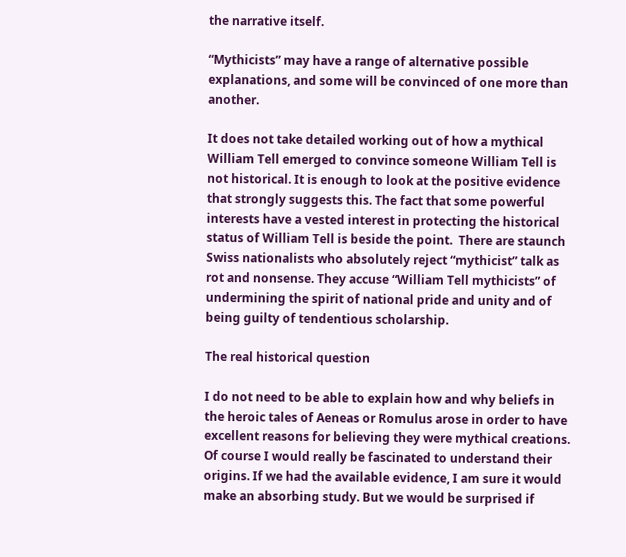the narrative itself.

“Mythicists” may have a range of alternative possible explanations, and some will be convinced of one more than another.

It does not take detailed working out of how a mythical William Tell emerged to convince someone William Tell is not historical. It is enough to look at the positive evidence that strongly suggests this. The fact that some powerful interests have a vested interest in protecting the historical status of William Tell is beside the point.  There are staunch Swiss nationalists who absolutely reject “mythicist” talk as rot and nonsense. They accuse “William Tell mythicists” of undermining the spirit of national pride and unity and of being guilty of tendentious scholarship.

The real historical question

I do not need to be able to explain how and why beliefs in the heroic tales of Aeneas or Romulus arose in order to have excellent reasons for believing they were mythical creations. Of course I would really be fascinated to understand their origins. If we had the available evidence, I am sure it would make an absorbing study. But we would be surprised if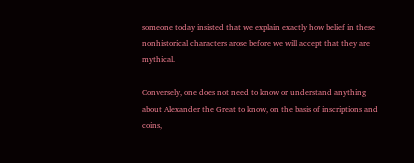someone today insisted that we explain exactly how belief in these nonhistorical characters arose before we will accept that they are mythical.

Conversely, one does not need to know or understand anything about Alexander the Great to know, on the basis of inscriptions and coins,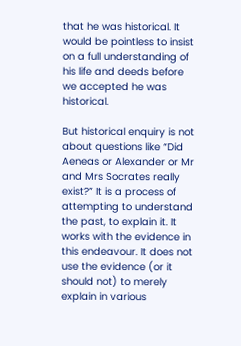that he was historical. It would be pointless to insist on a full understanding of his life and deeds before we accepted he was historical.

But historical enquiry is not about questions like “Did Aeneas or Alexander or Mr and Mrs Socrates really exist?” It is a process of attempting to understand the past, to explain it. It works with the evidence in this endeavour. It does not use the evidence (or it should not) to merely explain in various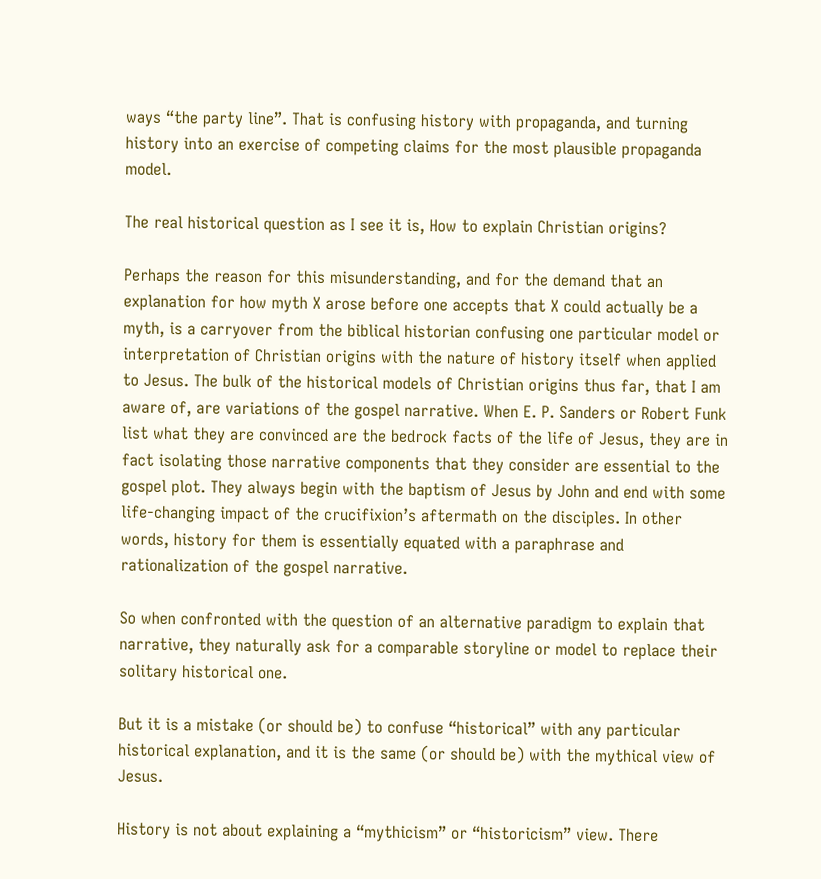ways “the party line”. That is confusing history with propaganda, and turning history into an exercise of competing claims for the most plausible propaganda model.

The real historical question as I see it is, How to explain Christian origins?

Perhaps the reason for this misunderstanding, and for the demand that an explanation for how myth X arose before one accepts that X could actually be a myth, is a carryover from the biblical historian confusing one particular model or interpretation of Christian origins with the nature of history itself when applied to Jesus. The bulk of the historical models of Christian origins thus far, that I am aware of, are variations of the gospel narrative. When E. P. Sanders or Robert Funk list what they are convinced are the bedrock facts of the life of Jesus, they are in fact isolating those narrative components that they consider are essential to the gospel plot. They always begin with the baptism of Jesus by John and end with some life-changing impact of the crucifixion’s aftermath on the disciples. In other words, history for them is essentially equated with a paraphrase and rationalization of the gospel narrative.

So when confronted with the question of an alternative paradigm to explain that narrative, they naturally ask for a comparable storyline or model to replace their solitary historical one.

But it is a mistake (or should be) to confuse “historical” with any particular historical explanation, and it is the same (or should be) with the mythical view of Jesus.

History is not about explaining a “mythicism” or “historicism” view. There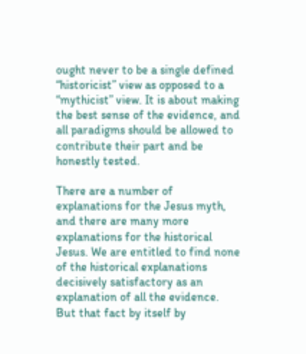ought never to be a single defined “historicist” view as opposed to a “mythicist” view. It is about making the best sense of the evidence, and all paradigms should be allowed to contribute their part and be honestly tested.

There are a number of explanations for the Jesus myth, and there are many more explanations for the historical Jesus. We are entitled to find none of the historical explanations decisively satisfactory as an explanation of all the evidence. But that fact by itself by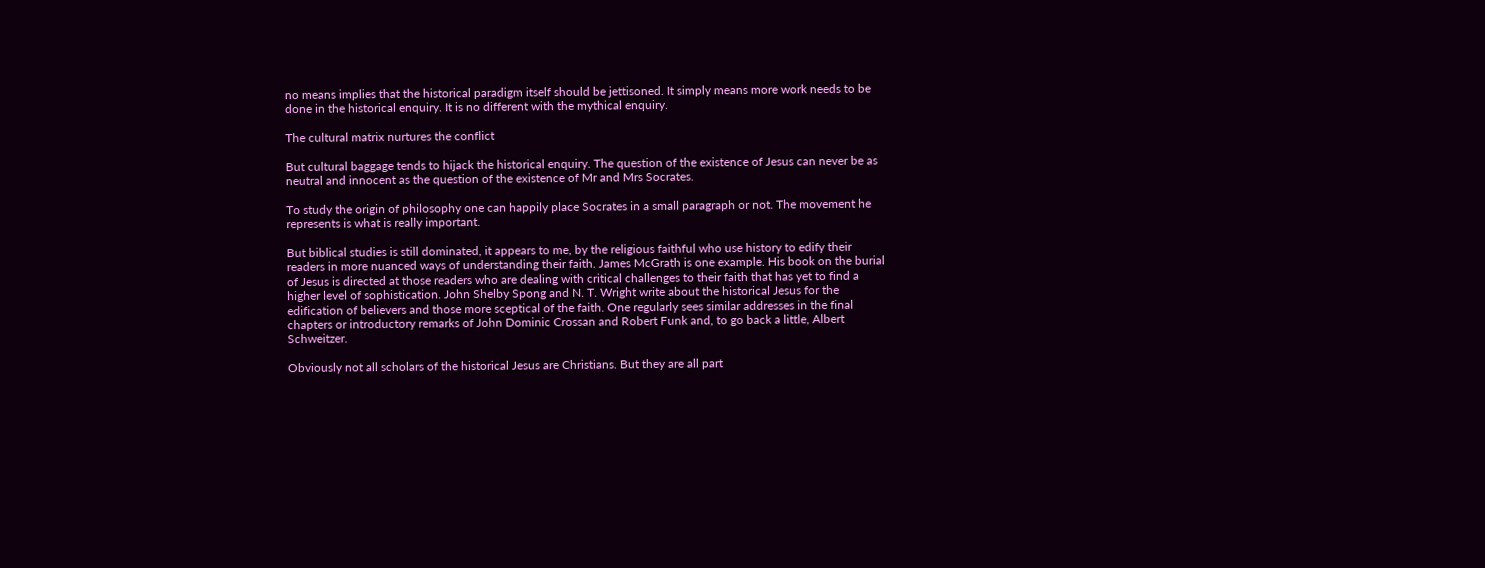no means implies that the historical paradigm itself should be jettisoned. It simply means more work needs to be done in the historical enquiry. It is no different with the mythical enquiry.

The cultural matrix nurtures the conflict

But cultural baggage tends to hijack the historical enquiry. The question of the existence of Jesus can never be as neutral and innocent as the question of the existence of Mr and Mrs Socrates.

To study the origin of philosophy one can happily place Socrates in a small paragraph or not. The movement he represents is what is really important.

But biblical studies is still dominated, it appears to me, by the religious faithful who use history to edify their readers in more nuanced ways of understanding their faith. James McGrath is one example. His book on the burial of Jesus is directed at those readers who are dealing with critical challenges to their faith that has yet to find a higher level of sophistication. John Shelby Spong and N. T. Wright write about the historical Jesus for the edification of believers and those more sceptical of the faith. One regularly sees similar addresses in the final chapters or introductory remarks of John Dominic Crossan and Robert Funk and, to go back a little, Albert Schweitzer.

Obviously not all scholars of the historical Jesus are Christians. But they are all part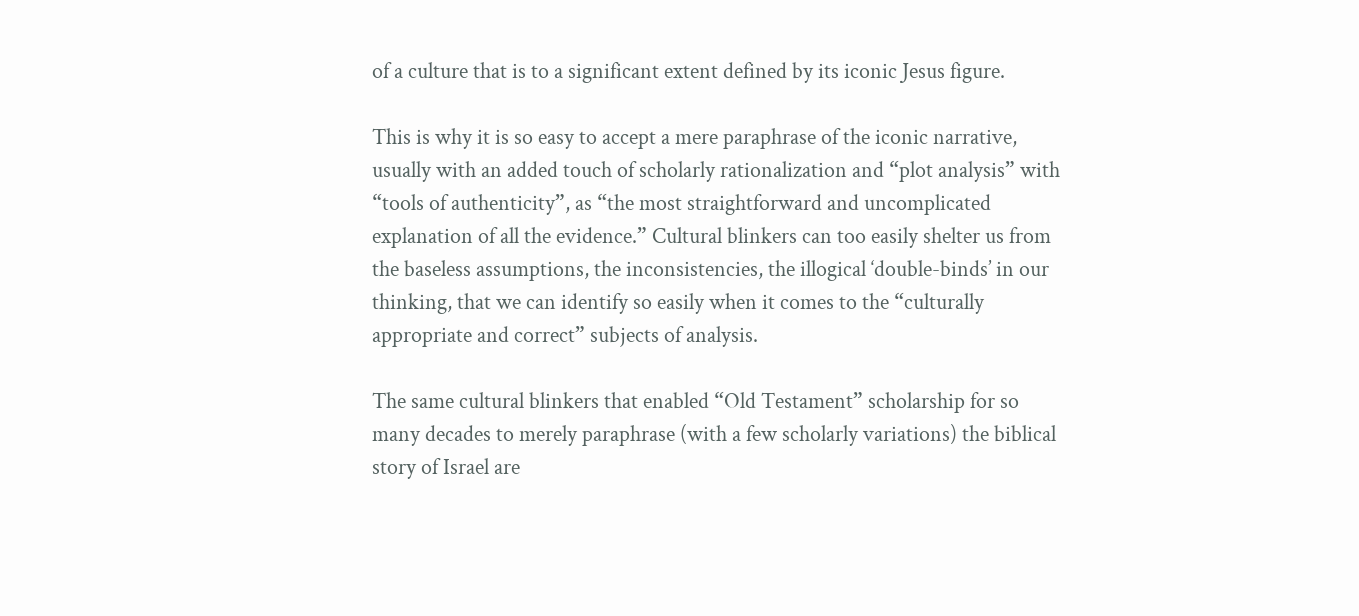of a culture that is to a significant extent defined by its iconic Jesus figure.

This is why it is so easy to accept a mere paraphrase of the iconic narrative, usually with an added touch of scholarly rationalization and “plot analysis” with “tools of authenticity”, as “the most straightforward and uncomplicated explanation of all the evidence.” Cultural blinkers can too easily shelter us from the baseless assumptions, the inconsistencies, the illogical ‘double-binds’ in our thinking, that we can identify so easily when it comes to the “culturally appropriate and correct” subjects of analysis.

The same cultural blinkers that enabled “Old Testament” scholarship for so many decades to merely paraphrase (with a few scholarly variations) the biblical story of Israel are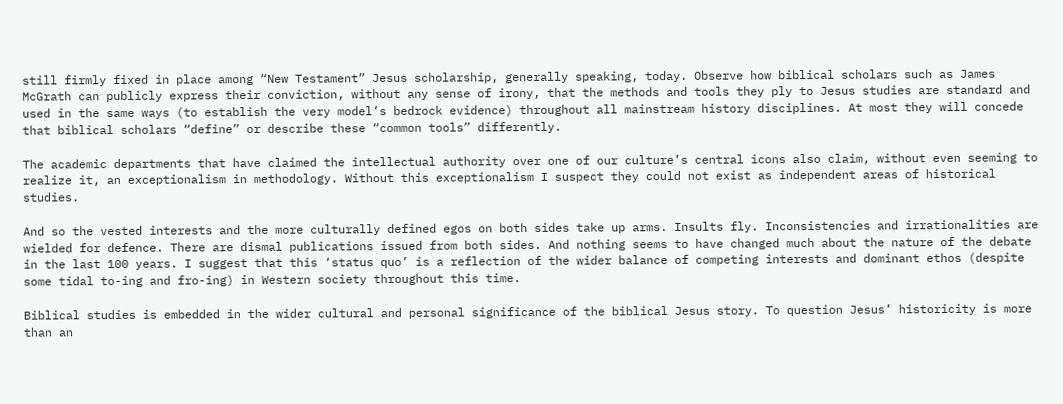still firmly fixed in place among “New Testament” Jesus scholarship, generally speaking, today. Observe how biblical scholars such as James McGrath can publicly express their conviction, without any sense of irony, that the methods and tools they ply to Jesus studies are standard and used in the same ways (to establish the very model’s bedrock evidence) throughout all mainstream history disciplines. At most they will concede that biblical scholars “define” or describe these “common tools” differently.

The academic departments that have claimed the intellectual authority over one of our culture’s central icons also claim, without even seeming to realize it, an exceptionalism in methodology. Without this exceptionalism I suspect they could not exist as independent areas of historical studies.

And so the vested interests and the more culturally defined egos on both sides take up arms. Insults fly. Inconsistencies and irrationalities are wielded for defence. There are dismal publications issued from both sides. And nothing seems to have changed much about the nature of the debate in the last 100 years. I suggest that this ‘status quo’ is a reflection of the wider balance of competing interests and dominant ethos (despite some tidal to-ing and fro-ing) in Western society throughout this time.

Biblical studies is embedded in the wider cultural and personal significance of the biblical Jesus story. To question Jesus’ historicity is more than an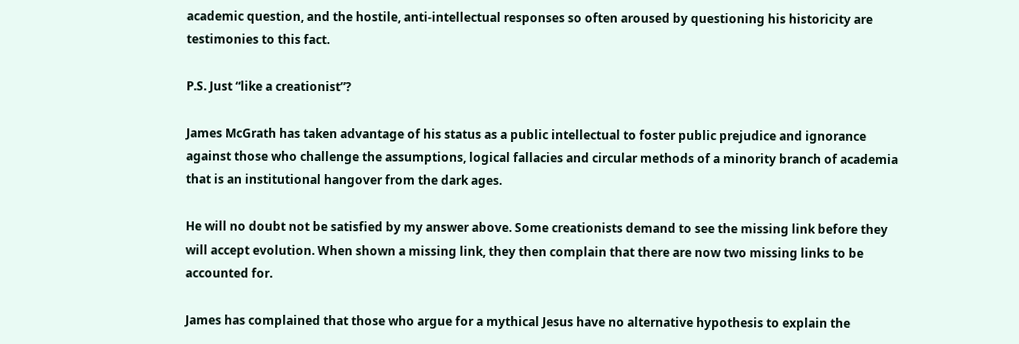academic question, and the hostile, anti-intellectual responses so often aroused by questioning his historicity are testimonies to this fact.

P.S. Just “like a creationist”?

James McGrath has taken advantage of his status as a public intellectual to foster public prejudice and ignorance against those who challenge the assumptions, logical fallacies and circular methods of a minority branch of academia that is an institutional hangover from the dark ages.

He will no doubt not be satisfied by my answer above. Some creationists demand to see the missing link before they will accept evolution. When shown a missing link, they then complain that there are now two missing links to be accounted for.

James has complained that those who argue for a mythical Jesus have no alternative hypothesis to explain the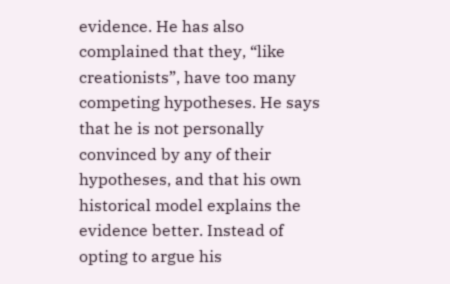evidence. He has also complained that they, “like creationists”, have too many competing hypotheses. He says that he is not personally convinced by any of their hypotheses, and that his own historical model explains the evidence better. Instead of opting to argue his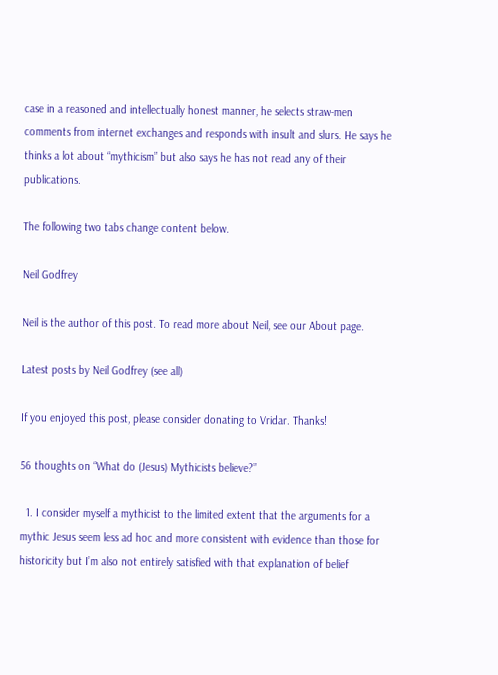case in a reasoned and intellectually honest manner, he selects straw-men comments from internet exchanges and responds with insult and slurs. He says he thinks a lot about “mythicism” but also says he has not read any of their publications.

The following two tabs change content below.

Neil Godfrey

Neil is the author of this post. To read more about Neil, see our About page.

Latest posts by Neil Godfrey (see all)

If you enjoyed this post, please consider donating to Vridar. Thanks!

56 thoughts on “What do (Jesus) Mythicists believe?”

  1. I consider myself a mythicist to the limited extent that the arguments for a mythic Jesus seem less ad hoc and more consistent with evidence than those for historicity but I’m also not entirely satisfied with that explanation of belief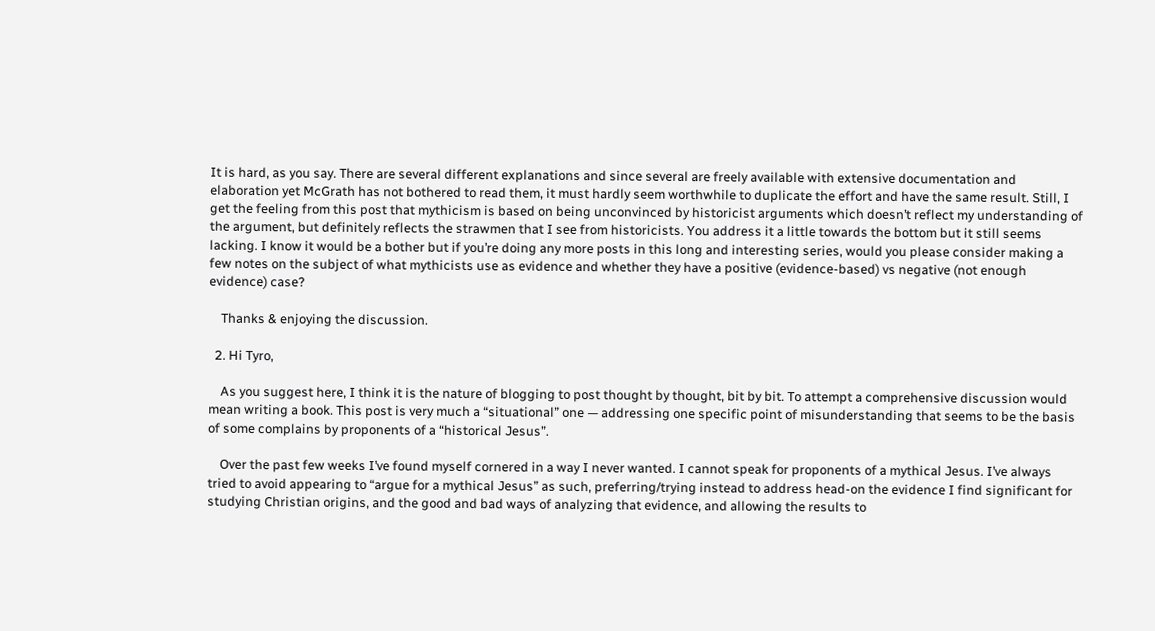It is hard, as you say. There are several different explanations and since several are freely available with extensive documentation and elaboration yet McGrath has not bothered to read them, it must hardly seem worthwhile to duplicate the effort and have the same result. Still, I get the feeling from this post that mythicism is based on being unconvinced by historicist arguments which doesn’t reflect my understanding of the argument, but definitely reflects the strawmen that I see from historicists. You address it a little towards the bottom but it still seems lacking. I know it would be a bother but if you’re doing any more posts in this long and interesting series, would you please consider making a few notes on the subject of what mythicists use as evidence and whether they have a positive (evidence-based) vs negative (not enough evidence) case?

    Thanks & enjoying the discussion.

  2. Hi Tyro,

    As you suggest here, I think it is the nature of blogging to post thought by thought, bit by bit. To attempt a comprehensive discussion would mean writing a book. This post is very much a “situational” one — addressing one specific point of misunderstanding that seems to be the basis of some complains by proponents of a “historical Jesus”.

    Over the past few weeks I’ve found myself cornered in a way I never wanted. I cannot speak for proponents of a mythical Jesus. I’ve always tried to avoid appearing to “argue for a mythical Jesus” as such, preferring/trying instead to address head-on the evidence I find significant for studying Christian origins, and the good and bad ways of analyzing that evidence, and allowing the results to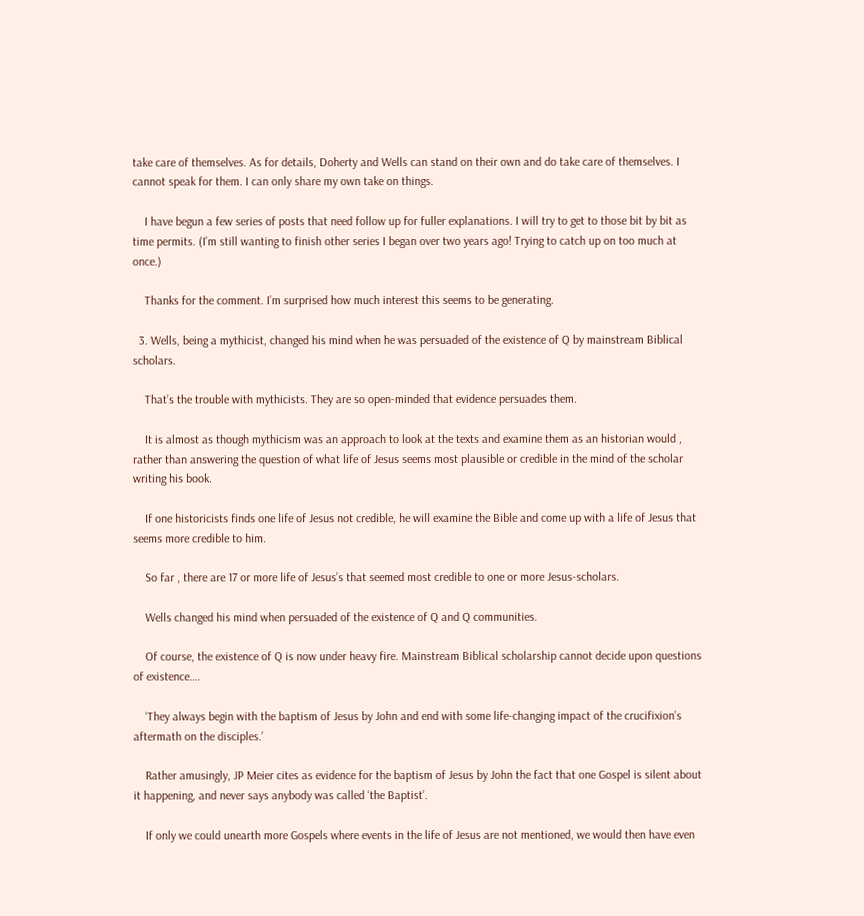take care of themselves. As for details, Doherty and Wells can stand on their own and do take care of themselves. I cannot speak for them. I can only share my own take on things.

    I have begun a few series of posts that need follow up for fuller explanations. I will try to get to those bit by bit as time permits. (I’m still wanting to finish other series I began over two years ago! Trying to catch up on too much at once.)

    Thanks for the comment. I’m surprised how much interest this seems to be generating.

  3. Wells, being a mythicist, changed his mind when he was persuaded of the existence of Q by mainstream Biblical scholars.

    That’s the trouble with mythicists. They are so open-minded that evidence persuades them.

    It is almost as though mythicism was an approach to look at the texts and examine them as an historian would , rather than answering the question of what life of Jesus seems most plausible or credible in the mind of the scholar writing his book.

    If one historicists finds one life of Jesus not credible, he will examine the Bible and come up with a life of Jesus that seems more credible to him.

    So far , there are 17 or more life of Jesus’s that seemed most credible to one or more Jesus-scholars.

    Wells changed his mind when persuaded of the existence of Q and Q communities.

    Of course, the existence of Q is now under heavy fire. Mainstream Biblical scholarship cannot decide upon questions of existence….

    ‘They always begin with the baptism of Jesus by John and end with some life-changing impact of the crucifixion’s aftermath on the disciples.’

    Rather amusingly, JP Meier cites as evidence for the baptism of Jesus by John the fact that one Gospel is silent about it happening, and never says anybody was called ‘the Baptist’.

    If only we could unearth more Gospels where events in the life of Jesus are not mentioned, we would then have even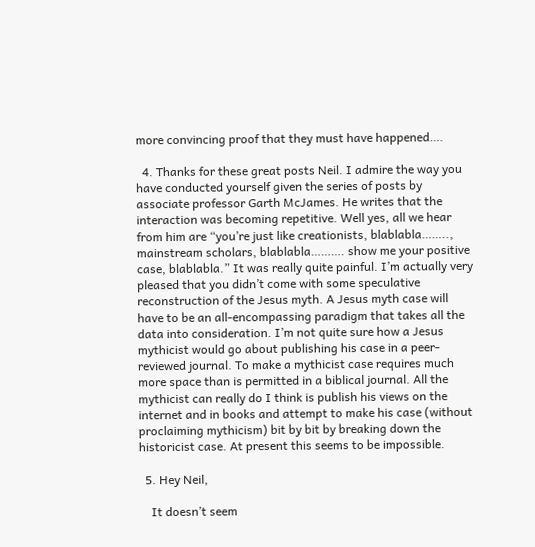more convincing proof that they must have happened….

  4. Thanks for these great posts Neil. I admire the way you have conducted yourself given the series of posts by associate professor Garth McJames. He writes that the interaction was becoming repetitive. Well yes, all we hear from him are “you’re just like creationists, blablabla…….., mainstream scholars, blablabla………. show me your positive case, blablabla.” It was really quite painful. I’m actually very pleased that you didn’t come with some speculative reconstruction of the Jesus myth. A Jesus myth case will have to be an all-encompassing paradigm that takes all the data into consideration. I’m not quite sure how a Jesus mythicist would go about publishing his case in a peer-reviewed journal. To make a mythicist case requires much more space than is permitted in a biblical journal. All the mythicist can really do I think is publish his views on the internet and in books and attempt to make his case (without proclaiming mythicism) bit by bit by breaking down the historicist case. At present this seems to be impossible.

  5. Hey Neil,

    It doesn’t seem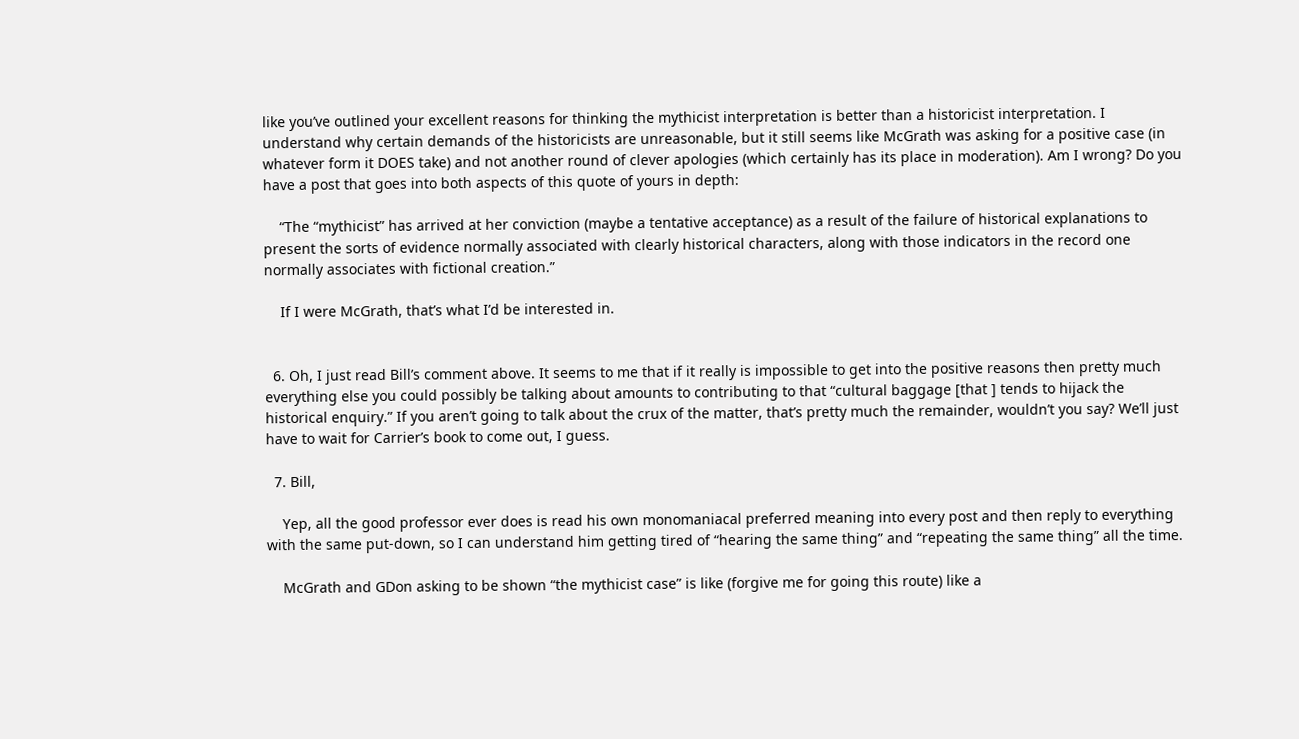like you’ve outlined your excellent reasons for thinking the mythicist interpretation is better than a historicist interpretation. I understand why certain demands of the historicists are unreasonable, but it still seems like McGrath was asking for a positive case (in whatever form it DOES take) and not another round of clever apologies (which certainly has its place in moderation). Am I wrong? Do you have a post that goes into both aspects of this quote of yours in depth:

    “The “mythicist” has arrived at her conviction (maybe a tentative acceptance) as a result of the failure of historical explanations to present the sorts of evidence normally associated with clearly historical characters, along with those indicators in the record one normally associates with fictional creation.”

    If I were McGrath, that’s what I’d be interested in.


  6. Oh, I just read Bill’s comment above. It seems to me that if it really is impossible to get into the positive reasons then pretty much everything else you could possibly be talking about amounts to contributing to that “cultural baggage [that ] tends to hijack the historical enquiry.” If you aren’t going to talk about the crux of the matter, that’s pretty much the remainder, wouldn’t you say? We’ll just have to wait for Carrier’s book to come out, I guess.

  7. Bill,

    Yep, all the good professor ever does is read his own monomaniacal preferred meaning into every post and then reply to everything with the same put-down, so I can understand him getting tired of “hearing the same thing” and “repeating the same thing” all the time.

    McGrath and GDon asking to be shown “the mythicist case” is like (forgive me for going this route) like a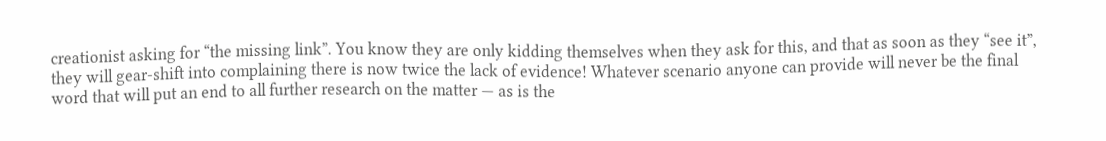creationist asking for “the missing link”. You know they are only kidding themselves when they ask for this, and that as soon as they “see it”, they will gear-shift into complaining there is now twice the lack of evidence! Whatever scenario anyone can provide will never be the final word that will put an end to all further research on the matter — as is the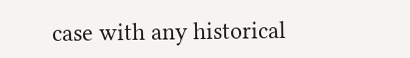case with any historical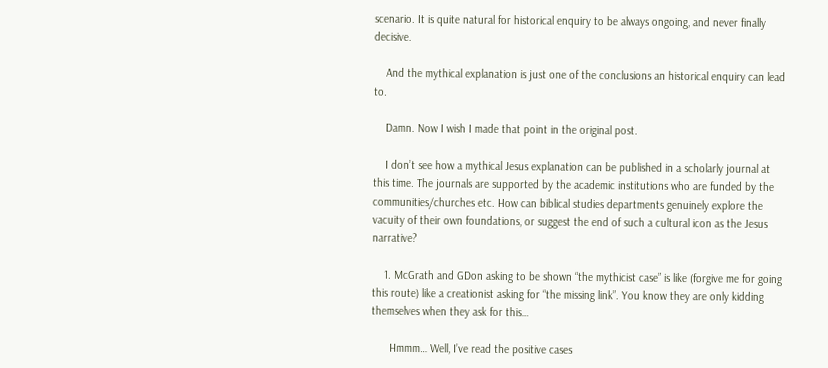scenario. It is quite natural for historical enquiry to be always ongoing, and never finally decisive.

    And the mythical explanation is just one of the conclusions an historical enquiry can lead to.

    Damn. Now I wish I made that point in the original post.

    I don’t see how a mythical Jesus explanation can be published in a scholarly journal at this time. The journals are supported by the academic institutions who are funded by the communities/churches etc. How can biblical studies departments genuinely explore the vacuity of their own foundations, or suggest the end of such a cultural icon as the Jesus narrative?

    1. McGrath and GDon asking to be shown “the mythicist case” is like (forgive me for going this route) like a creationist asking for “the missing link”. You know they are only kidding themselves when they ask for this…

      Hmmm… Well, I’ve read the positive cases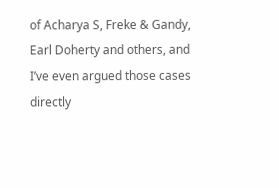of Acharya S, Freke & Gandy, Earl Doherty and others, and I’ve even argued those cases directly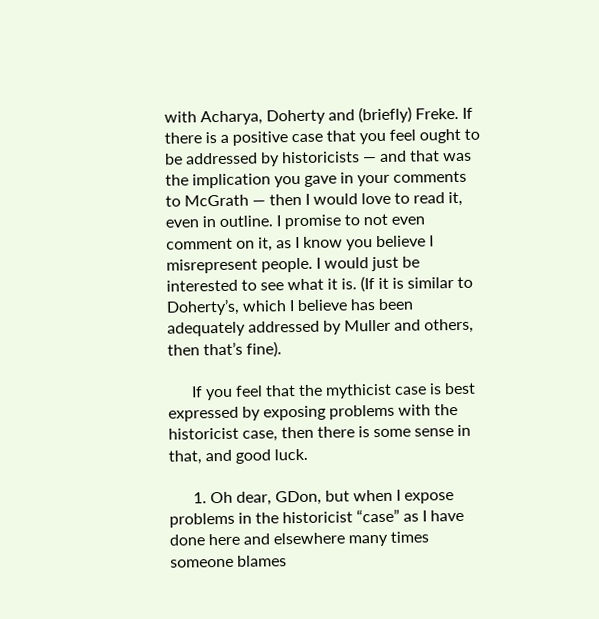with Acharya, Doherty and (briefly) Freke. If there is a positive case that you feel ought to be addressed by historicists — and that was the implication you gave in your comments to McGrath — then I would love to read it, even in outline. I promise to not even comment on it, as I know you believe I misrepresent people. I would just be interested to see what it is. (If it is similar to Doherty’s, which I believe has been adequately addressed by Muller and others, then that’s fine).

      If you feel that the mythicist case is best expressed by exposing problems with the historicist case, then there is some sense in that, and good luck.

      1. Oh dear, GDon, but when I expose problems in the historicist “case” as I have done here and elsewhere many times someone blames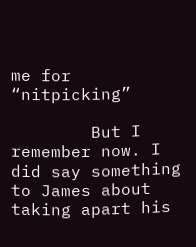me for “nitpicking”

        But I remember now. I did say something to James about taking apart his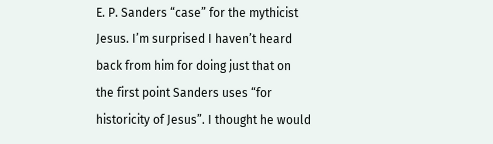E. P. Sanders “case” for the mythicist Jesus. I’m surprised I haven’t heard back from him for doing just that on the first point Sanders uses “for historicity of Jesus”. I thought he would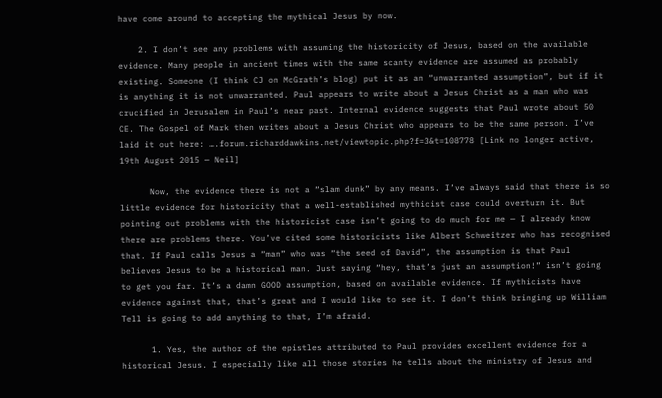have come around to accepting the mythical Jesus by now.

    2. I don’t see any problems with assuming the historicity of Jesus, based on the available evidence. Many people in ancient times with the same scanty evidence are assumed as probably existing. Someone (I think CJ on McGrath’s blog) put it as an “unwarranted assumption”, but if it is anything it is not unwarranted. Paul appears to write about a Jesus Christ as a man who was crucified in Jerusalem in Paul’s near past. Internal evidence suggests that Paul wrote about 50 CE. The Gospel of Mark then writes about a Jesus Christ who appears to be the same person. I’ve laid it out here: ….forum.richarddawkins.net/viewtopic.php?f=3&t=108778 [Link no longer active, 19th August 2015 — Neil]

      Now, the evidence there is not a “slam dunk” by any means. I’ve always said that there is so little evidence for historicity that a well-established mythicist case could overturn it. But pointing out problems with the historicist case isn’t going to do much for me — I already know there are problems there. You’ve cited some historicists like Albert Schweitzer who has recognised that. If Paul calls Jesus a “man” who was “the seed of David”, the assumption is that Paul believes Jesus to be a historical man. Just saying “hey, that’s just an assumption!” isn’t going to get you far. It’s a damn GOOD assumption, based on available evidence. If mythicists have evidence against that, that’s great and I would like to see it. I don’t think bringing up William Tell is going to add anything to that, I’m afraid.

      1. Yes, the author of the epistles attributed to Paul provides excellent evidence for a historical Jesus. I especially like all those stories he tells about the ministry of Jesus and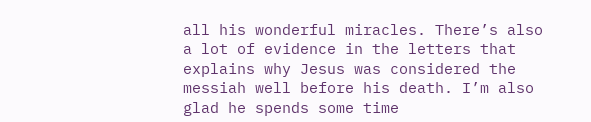all his wonderful miracles. There’s also a lot of evidence in the letters that explains why Jesus was considered the messiah well before his death. I’m also glad he spends some time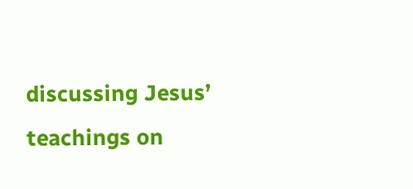discussing Jesus’ teachings on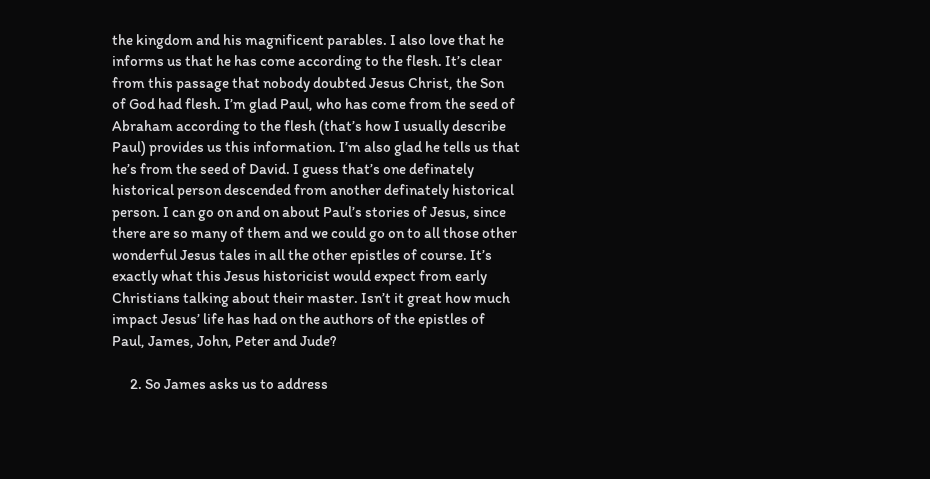the kingdom and his magnificent parables. I also love that he informs us that he has come according to the flesh. It’s clear from this passage that nobody doubted Jesus Christ, the Son of God had flesh. I’m glad Paul, who has come from the seed of Abraham according to the flesh (that’s how I usually describe Paul) provides us this information. I’m also glad he tells us that he’s from the seed of David. I guess that’s one definately historical person descended from another definately historical person. I can go on and on about Paul’s stories of Jesus, since there are so many of them and we could go on to all those other wonderful Jesus tales in all the other epistles of course. It’s exactly what this Jesus historicist would expect from early Christians talking about their master. Isn’t it great how much impact Jesus’ life has had on the authors of the epistles of Paul, James, John, Peter and Jude?

      2. So James asks us to address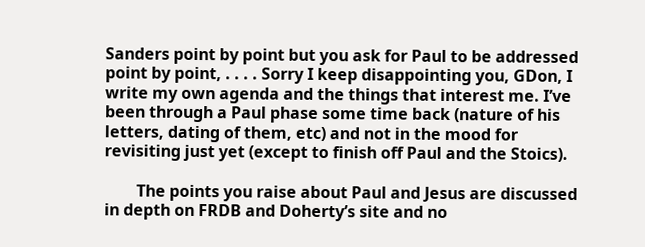Sanders point by point but you ask for Paul to be addressed point by point, . . . . Sorry I keep disappointing you, GDon, I write my own agenda and the things that interest me. I’ve been through a Paul phase some time back (nature of his letters, dating of them, etc) and not in the mood for revisiting just yet (except to finish off Paul and the Stoics).

        The points you raise about Paul and Jesus are discussed in depth on FRDB and Doherty’s site and no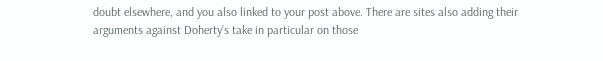doubt elsewhere, and you also linked to your post above. There are sites also adding their arguments against Doherty’s take in particular on those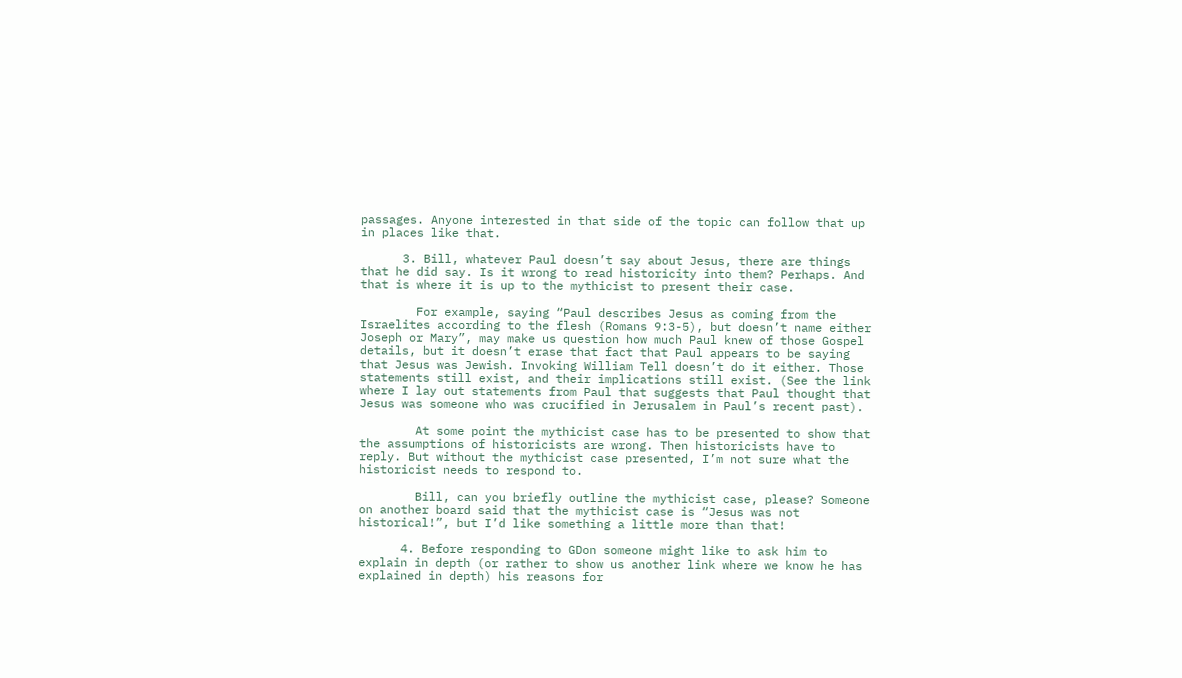passages. Anyone interested in that side of the topic can follow that up in places like that.

      3. Bill, whatever Paul doesn’t say about Jesus, there are things that he did say. Is it wrong to read historicity into them? Perhaps. And that is where it is up to the mythicist to present their case.

        For example, saying “Paul describes Jesus as coming from the Israelites according to the flesh (Romans 9:3-5), but doesn’t name either Joseph or Mary”, may make us question how much Paul knew of those Gospel details, but it doesn’t erase that fact that Paul appears to be saying that Jesus was Jewish. Invoking William Tell doesn’t do it either. Those statements still exist, and their implications still exist. (See the link where I lay out statements from Paul that suggests that Paul thought that Jesus was someone who was crucified in Jerusalem in Paul’s recent past).

        At some point the mythicist case has to be presented to show that the assumptions of historicists are wrong. Then historicists have to reply. But without the mythicist case presented, I’m not sure what the historicist needs to respond to.

        Bill, can you briefly outline the mythicist case, please? Someone on another board said that the mythicist case is “Jesus was not historical!”, but I’d like something a little more than that!

      4. Before responding to GDon someone might like to ask him to explain in depth (or rather to show us another link where we know he has explained in depth) his reasons for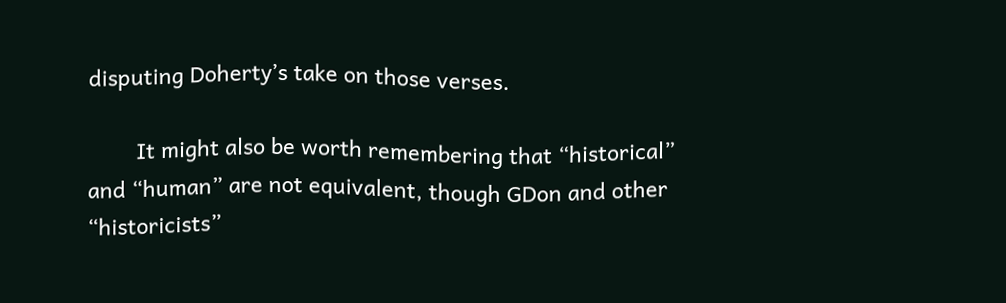disputing Doherty’s take on those verses.

        It might also be worth remembering that “historical” and “human” are not equivalent, though GDon and other “historicists”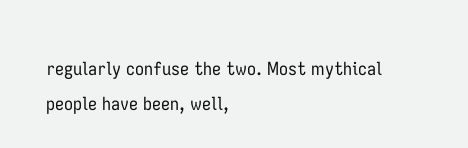regularly confuse the two. Most mythical people have been, well,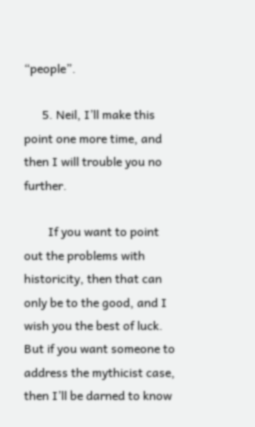“people”.

      5. Neil, I’ll make this point one more time, and then I will trouble you no further.

        If you want to point out the problems with historicity, then that can only be to the good, and I wish you the best of luck. But if you want someone to address the mythicist case, then I’ll be darned to know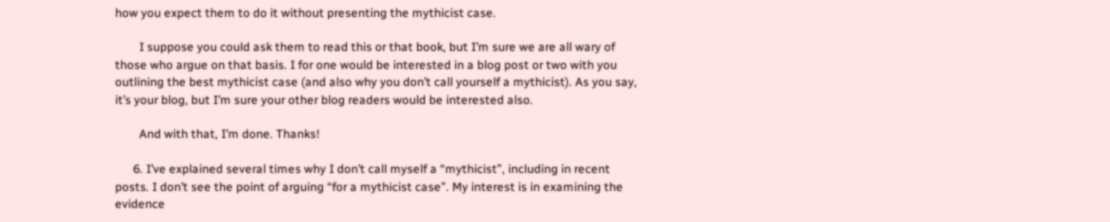how you expect them to do it without presenting the mythicist case.

        I suppose you could ask them to read this or that book, but I’m sure we are all wary of those who argue on that basis. I for one would be interested in a blog post or two with you outlining the best mythicist case (and also why you don’t call yourself a mythicist). As you say, it’s your blog, but I’m sure your other blog readers would be interested also.

        And with that, I’m done. Thanks!

      6. I’ve explained several times why I don’t call myself a “mythicist”, including in recent posts. I don’t see the point of arguing “for a mythicist case”. My interest is in examining the evidence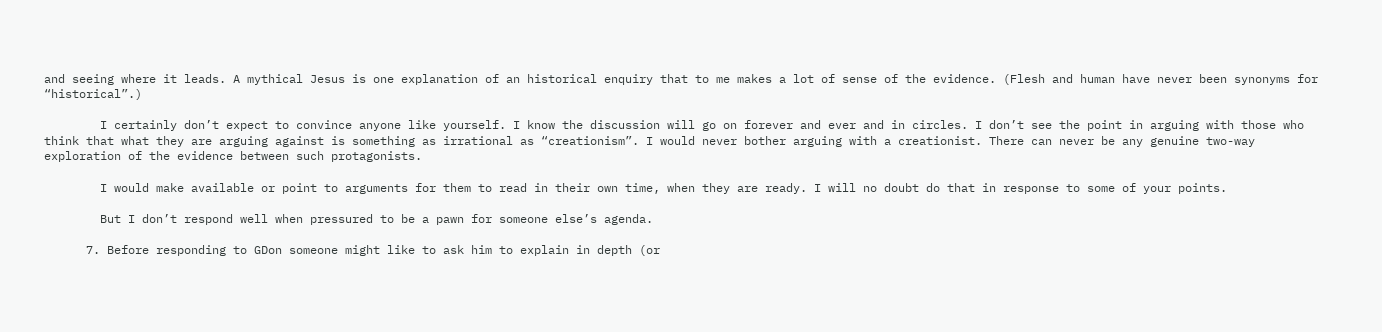and seeing where it leads. A mythical Jesus is one explanation of an historical enquiry that to me makes a lot of sense of the evidence. (Flesh and human have never been synonyms for “historical”.)

        I certainly don’t expect to convince anyone like yourself. I know the discussion will go on forever and ever and in circles. I don’t see the point in arguing with those who think that what they are arguing against is something as irrational as “creationism”. I would never bother arguing with a creationist. There can never be any genuine two-way exploration of the evidence between such protagonists.

        I would make available or point to arguments for them to read in their own time, when they are ready. I will no doubt do that in response to some of your points.

        But I don’t respond well when pressured to be a pawn for someone else’s agenda.

      7. Before responding to GDon someone might like to ask him to explain in depth (or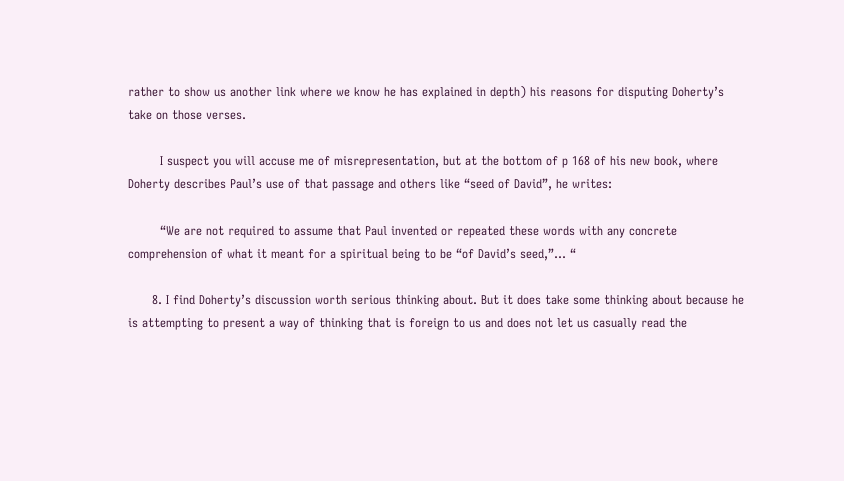rather to show us another link where we know he has explained in depth) his reasons for disputing Doherty’s take on those verses.

        I suspect you will accuse me of misrepresentation, but at the bottom of p 168 of his new book, where Doherty describes Paul’s use of that passage and others like “seed of David”, he writes:

        “We are not required to assume that Paul invented or repeated these words with any concrete comprehension of what it meant for a spiritual being to be “of David’s seed,”… “

      8. I find Doherty’s discussion worth serious thinking about. But it does take some thinking about because he is attempting to present a way of thinking that is foreign to us and does not let us casually read the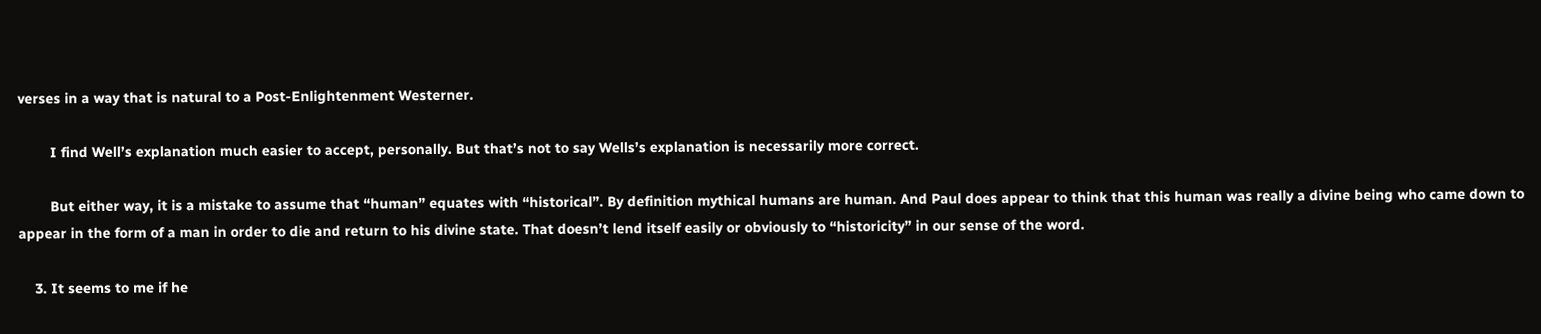verses in a way that is natural to a Post-Enlightenment Westerner.

        I find Well’s explanation much easier to accept, personally. But that’s not to say Wells’s explanation is necessarily more correct.

        But either way, it is a mistake to assume that “human” equates with “historical”. By definition mythical humans are human. And Paul does appear to think that this human was really a divine being who came down to appear in the form of a man in order to die and return to his divine state. That doesn’t lend itself easily or obviously to “historicity” in our sense of the word.

    3. It seems to me if he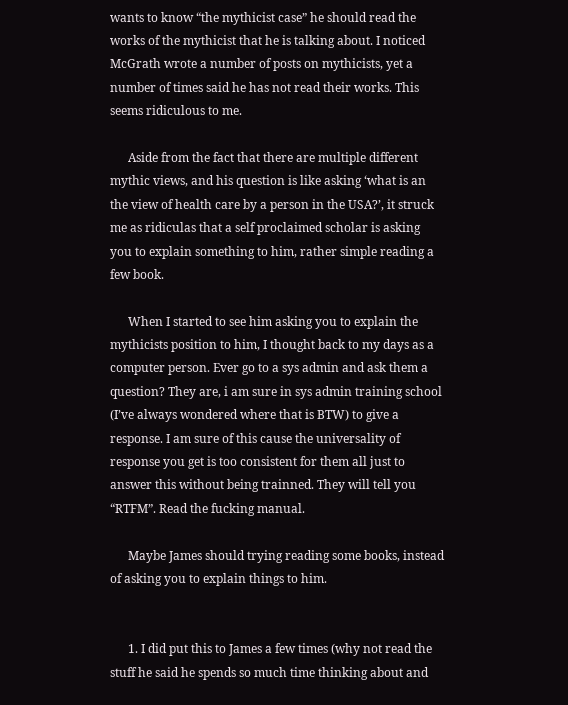wants to know “the mythicist case” he should read the works of the mythicist that he is talking about. I noticed McGrath wrote a number of posts on mythicists, yet a number of times said he has not read their works. This seems ridiculous to me.

      Aside from the fact that there are multiple different mythic views, and his question is like asking ‘what is an the view of health care by a person in the USA?’, it struck me as ridiculas that a self proclaimed scholar is asking you to explain something to him, rather simple reading a few book.

      When I started to see him asking you to explain the mythicists position to him, I thought back to my days as a computer person. Ever go to a sys admin and ask them a question? They are, i am sure in sys admin training school (I’ve always wondered where that is BTW) to give a response. I am sure of this cause the universality of response you get is too consistent for them all just to answer this without being trainned. They will tell you “RTFM”. Read the fucking manual.

      Maybe James should trying reading some books, instead of asking you to explain things to him.


      1. I did put this to James a few times (why not read the stuff he said he spends so much time thinking about and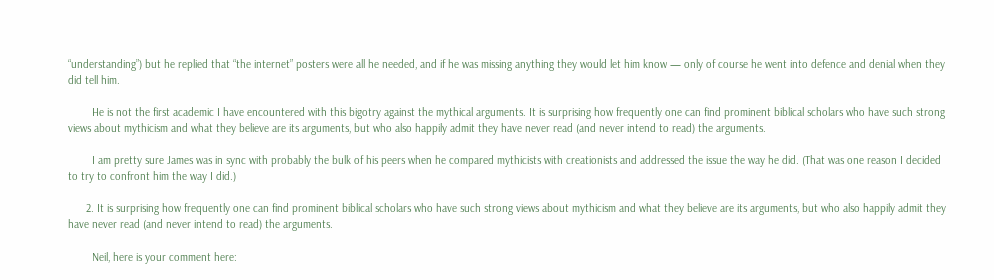“understanding”) but he replied that “the internet” posters were all he needed, and if he was missing anything they would let him know — only of course he went into defence and denial when they did tell him.

        He is not the first academic I have encountered with this bigotry against the mythical arguments. It is surprising how frequently one can find prominent biblical scholars who have such strong views about mythicism and what they believe are its arguments, but who also happily admit they have never read (and never intend to read) the arguments.

        I am pretty sure James was in sync with probably the bulk of his peers when he compared mythicists with creationists and addressed the issue the way he did. (That was one reason I decided to try to confront him the way I did.)

      2. It is surprising how frequently one can find prominent biblical scholars who have such strong views about mythicism and what they believe are its arguments, but who also happily admit they have never read (and never intend to read) the arguments.

        Neil, here is your comment here: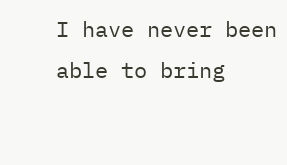I have never been able to bring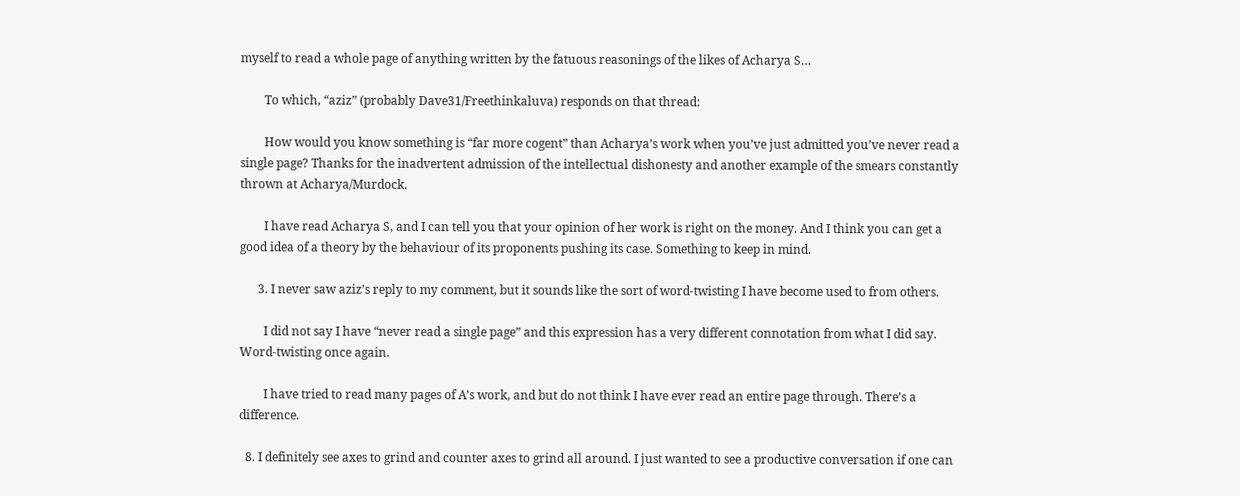myself to read a whole page of anything written by the fatuous reasonings of the likes of Acharya S…

        To which, “aziz” (probably Dave31/Freethinkaluva) responds on that thread:

        How would you know something is “far more cogent” than Acharya’s work when you’ve just admitted you’ve never read a single page? Thanks for the inadvertent admission of the intellectual dishonesty and another example of the smears constantly thrown at Acharya/Murdock.

        I have read Acharya S, and I can tell you that your opinion of her work is right on the money. And I think you can get a good idea of a theory by the behaviour of its proponents pushing its case. Something to keep in mind.

      3. I never saw aziz’s reply to my comment, but it sounds like the sort of word-twisting I have become used to from others.

        I did not say I have “never read a single page” and this expression has a very different connotation from what I did say. Word-twisting once again.

        I have tried to read many pages of A’s work, and but do not think I have ever read an entire page through. There’s a difference.

  8. I definitely see axes to grind and counter axes to grind all around. I just wanted to see a productive conversation if one can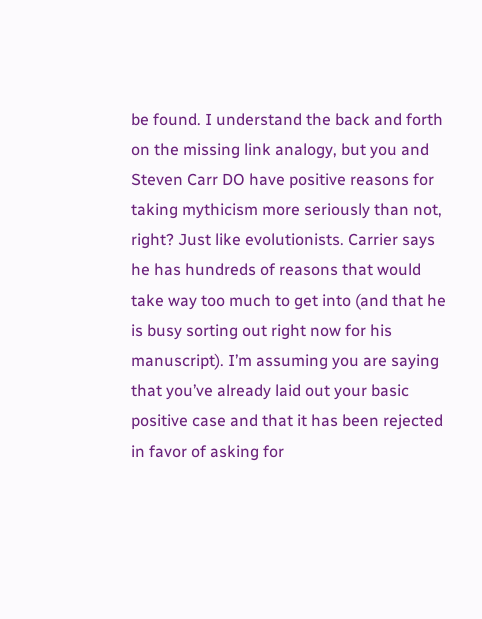be found. I understand the back and forth on the missing link analogy, but you and Steven Carr DO have positive reasons for taking mythicism more seriously than not, right? Just like evolutionists. Carrier says he has hundreds of reasons that would take way too much to get into (and that he is busy sorting out right now for his manuscript). I’m assuming you are saying that you’ve already laid out your basic positive case and that it has been rejected in favor of asking for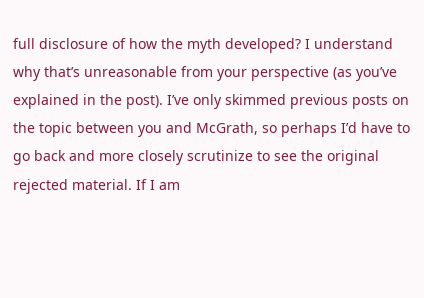full disclosure of how the myth developed? I understand why that’s unreasonable from your perspective (as you’ve explained in the post). I’ve only skimmed previous posts on the topic between you and McGrath, so perhaps I’d have to go back and more closely scrutinize to see the original rejected material. If I am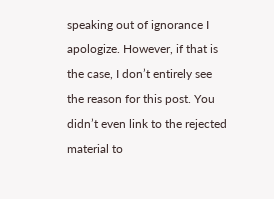speaking out of ignorance I apologize. However, if that is the case, I don’t entirely see the reason for this post. You didn’t even link to the rejected material to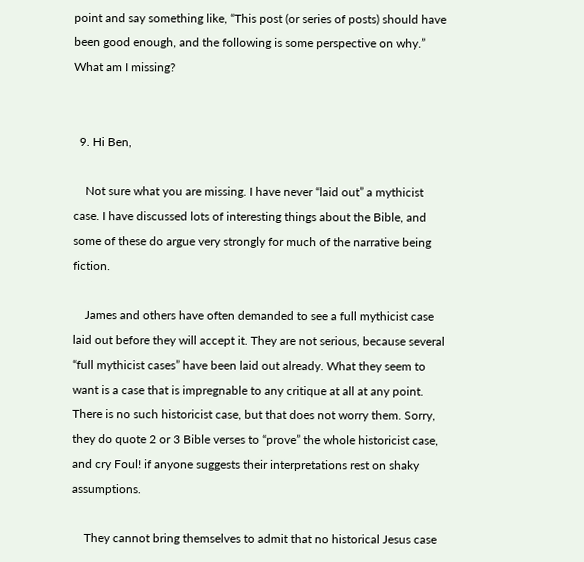point and say something like, “This post (or series of posts) should have been good enough, and the following is some perspective on why.” What am I missing?


  9. Hi Ben,

    Not sure what you are missing. I have never “laid out” a mythicist case. I have discussed lots of interesting things about the Bible, and some of these do argue very strongly for much of the narrative being fiction.

    James and others have often demanded to see a full mythicist case laid out before they will accept it. They are not serious, because several “full mythicist cases” have been laid out already. What they seem to want is a case that is impregnable to any critique at all at any point. There is no such historicist case, but that does not worry them. Sorry, they do quote 2 or 3 Bible verses to “prove” the whole historicist case, and cry Foul! if anyone suggests their interpretations rest on shaky assumptions.

    They cannot bring themselves to admit that no historical Jesus case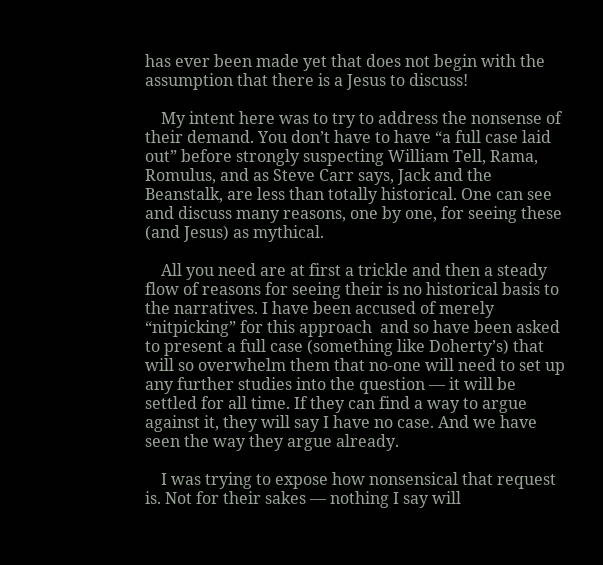has ever been made yet that does not begin with the assumption that there is a Jesus to discuss!

    My intent here was to try to address the nonsense of their demand. You don’t have to have “a full case laid out” before strongly suspecting William Tell, Rama, Romulus, and as Steve Carr says, Jack and the Beanstalk, are less than totally historical. One can see and discuss many reasons, one by one, for seeing these (and Jesus) as mythical.

    All you need are at first a trickle and then a steady flow of reasons for seeing their is no historical basis to the narratives. I have been accused of merely “nitpicking” for this approach  and so have been asked to present a full case (something like Doherty’s) that will so overwhelm them that no-one will need to set up any further studies into the question — it will be settled for all time. If they can find a way to argue against it, they will say I have no case. And we have seen the way they argue already.

    I was trying to expose how nonsensical that request is. Not for their sakes — nothing I say will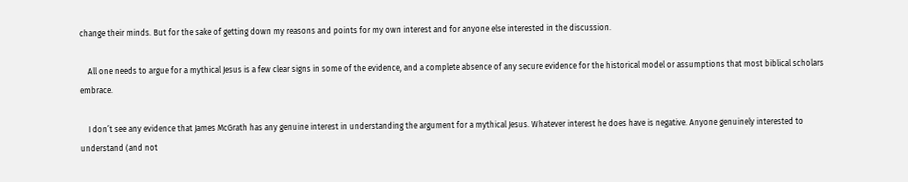change their minds. But for the sake of getting down my reasons and points for my own interest and for anyone else interested in the discussion.

    All one needs to argue for a mythical Jesus is a few clear signs in some of the evidence, and a complete absence of any secure evidence for the historical model or assumptions that most biblical scholars embrace.

    I don’t see any evidence that James McGrath has any genuine interest in understanding the argument for a mythical Jesus. Whatever interest he does have is negative. Anyone genuinely interested to understand (and not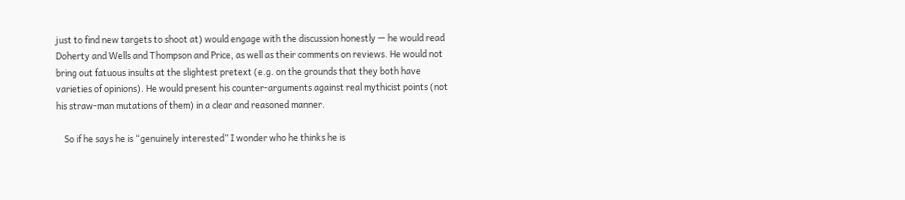just to find new targets to shoot at) would engage with the discussion honestly — he would read Doherty and Wells and Thompson and Price, as well as their comments on reviews. He would not bring out fatuous insults at the slightest pretext (e.g. on the grounds that they both have varieties of opinions). He would present his counter-arguments against real mythicist points (not his straw-man mutations of them) in a clear and reasoned manner.

    So if he says he is “genuinely interested” I wonder who he thinks he is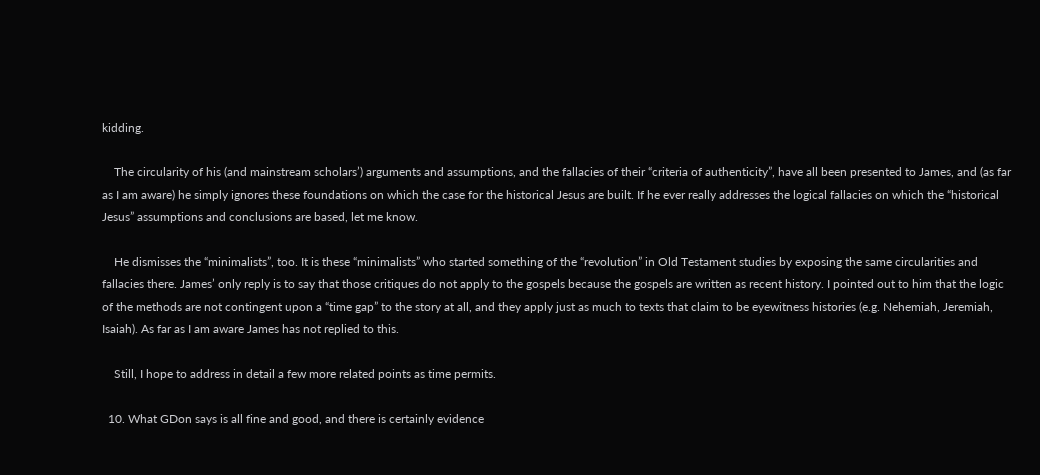kidding.

    The circularity of his (and mainstream scholars’) arguments and assumptions, and the fallacies of their “criteria of authenticity”, have all been presented to James, and (as far as I am aware) he simply ignores these foundations on which the case for the historical Jesus are built. If he ever really addresses the logical fallacies on which the “historical Jesus” assumptions and conclusions are based, let me know.

    He dismisses the “minimalists”, too. It is these “minimalists” who started something of the “revolution” in Old Testament studies by exposing the same circularities and fallacies there. James’ only reply is to say that those critiques do not apply to the gospels because the gospels are written as recent history. I pointed out to him that the logic of the methods are not contingent upon a “time gap” to the story at all, and they apply just as much to texts that claim to be eyewitness histories (e.g. Nehemiah, Jeremiah, Isaiah). As far as I am aware James has not replied to this.

    Still, I hope to address in detail a few more related points as time permits.

  10. What GDon says is all fine and good, and there is certainly evidence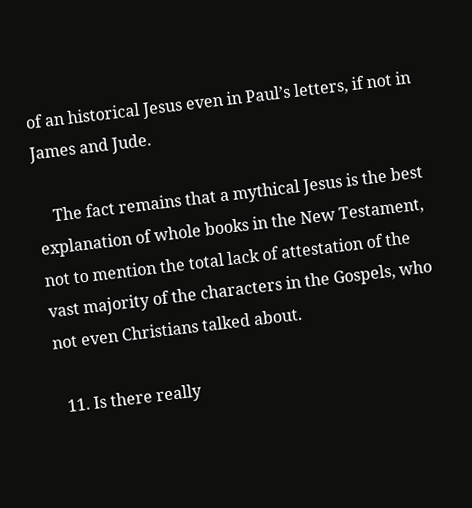of an historical Jesus even in Paul’s letters, if not in James and Jude.

    The fact remains that a mythical Jesus is the best explanation of whole books in the New Testament, not to mention the total lack of attestation of the vast majority of the characters in the Gospels, who not even Christians talked about.

  11. Is there really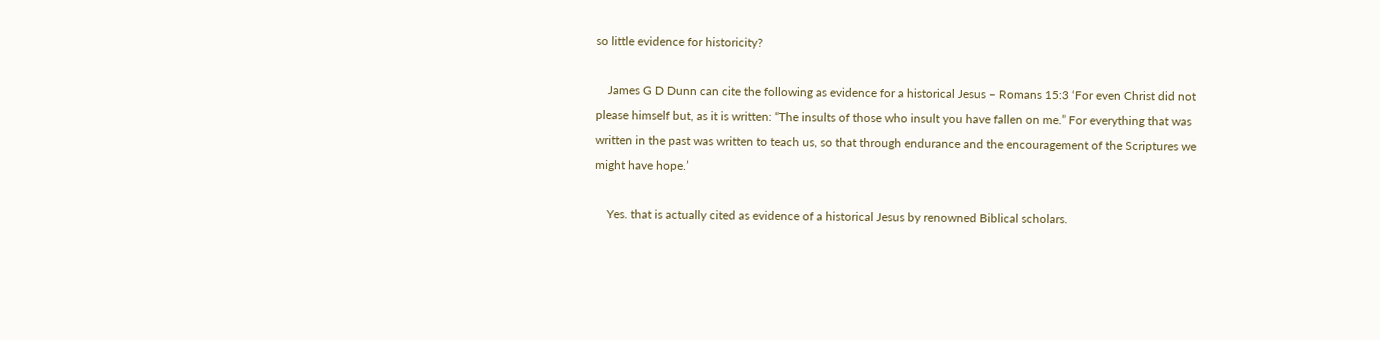so little evidence for historicity?

    James G D Dunn can cite the following as evidence for a historical Jesus – Romans 15:3 ‘For even Christ did not please himself but, as it is written: “The insults of those who insult you have fallen on me.” For everything that was written in the past was written to teach us, so that through endurance and the encouragement of the Scriptures we might have hope.’

    Yes. that is actually cited as evidence of a historical Jesus by renowned Biblical scholars.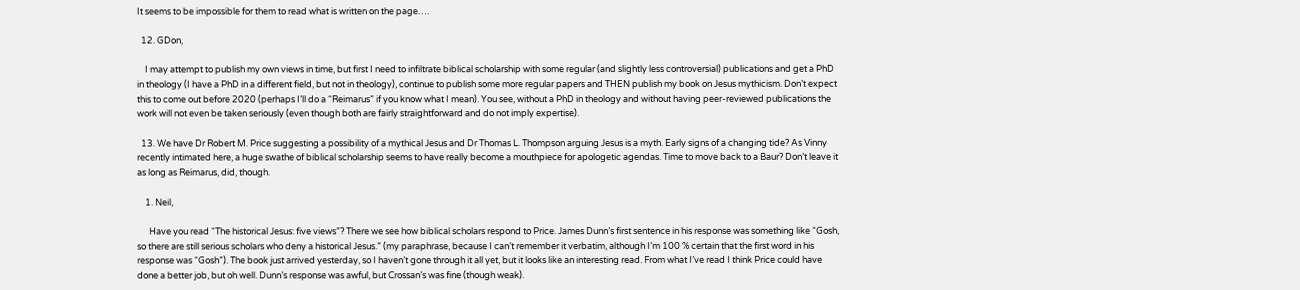It seems to be impossible for them to read what is written on the page….

  12. GDon,

    I may attempt to publish my own views in time, but first I need to infiltrate biblical scholarship with some regular (and slightly less controversial) publications and get a PhD in theology (I have a PhD in a different field, but not in theology), continue to publish some more regular papers and THEN publish my book on Jesus mythicism. Don’t expect this to come out before 2020 (perhaps I’ll do a “Reimarus” if you know what I mean). You see, without a PhD in theology and without having peer-reviewed publications the work will not even be taken seriously (even though both are fairly straightforward and do not imply expertise).

  13. We have Dr Robert M. Price suggesting a possibility of a mythical Jesus and Dr Thomas L. Thompson arguing Jesus is a myth. Early signs of a changing tide? As Vinny recently intimated here, a huge swathe of biblical scholarship seems to have really become a mouthpiece for apologetic agendas. Time to move back to a Baur? Don’t leave it as long as Reimarus, did, though.

    1. Neil,

      Have you read “The historical Jesus: five views”? There we see how biblical scholars respond to Price. James Dunn’s first sentence in his response was something like “Gosh, so there are still serious scholars who deny a historical Jesus.” (my paraphrase, because I can’t remember it verbatim, although I’m 100 % certain that the first word in his response was “Gosh”). The book just arrived yesterday, so I haven’t gone through it all yet, but it looks like an interesting read. From what I’ve read I think Price could have done a better job, but oh well. Dunn’s response was awful, but Crossan’s was fine (though weak).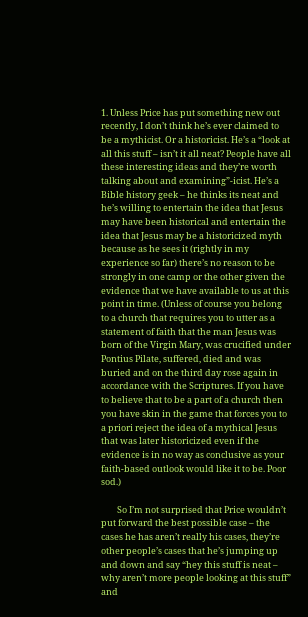1. Unless Price has put something new out recently, I don’t think he’s ever claimed to be a mythicist. Or a historicist. He’s a “look at all this stuff – isn’t it all neat? People have all these interesting ideas and they’re worth talking about and examining”-icist. He’s a Bible history geek – he thinks its neat and he’s willing to entertain the idea that Jesus may have been historical and entertain the idea that Jesus may be a historicized myth because as he sees it (rightly in my experience so far) there’s no reason to be strongly in one camp or the other given the evidence that we have available to us at this point in time. (Unless of course you belong to a church that requires you to utter as a statement of faith that the man Jesus was born of the Virgin Mary, was crucified under Pontius Pilate, suffered, died and was buried and on the third day rose again in accordance with the Scriptures. If you have to believe that to be a part of a church then you have skin in the game that forces you to a priori reject the idea of a mythical Jesus that was later historicized even if the evidence is in no way as conclusive as your faith-based outlook would like it to be. Poor sod.)

        So I’m not surprised that Price wouldn’t put forward the best possible case – the cases he has aren’t really his cases, they’re other people’s cases that he’s jumping up and down and say “hey this stuff is neat – why aren’t more people looking at this stuff” and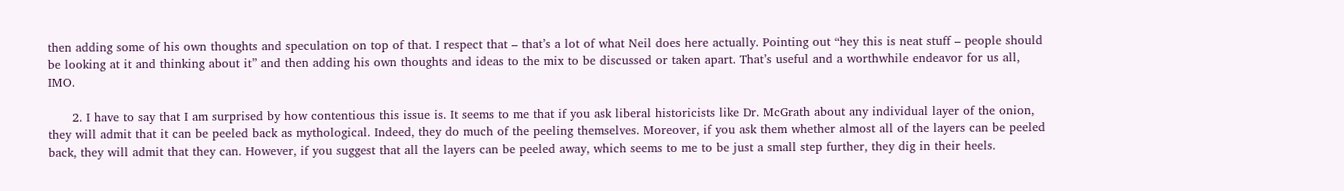then adding some of his own thoughts and speculation on top of that. I respect that – that’s a lot of what Neil does here actually. Pointing out “hey this is neat stuff – people should be looking at it and thinking about it” and then adding his own thoughts and ideas to the mix to be discussed or taken apart. That’s useful and a worthwhile endeavor for us all, IMO.

      2. I have to say that I am surprised by how contentious this issue is. It seems to me that if you ask liberal historicists like Dr. McGrath about any individual layer of the onion, they will admit that it can be peeled back as mythological. Indeed, they do much of the peeling themselves. Moreover, if you ask them whether almost all of the layers can be peeled back, they will admit that they can. However, if you suggest that all the layers can be peeled away, which seems to me to be just a small step further, they dig in their heels.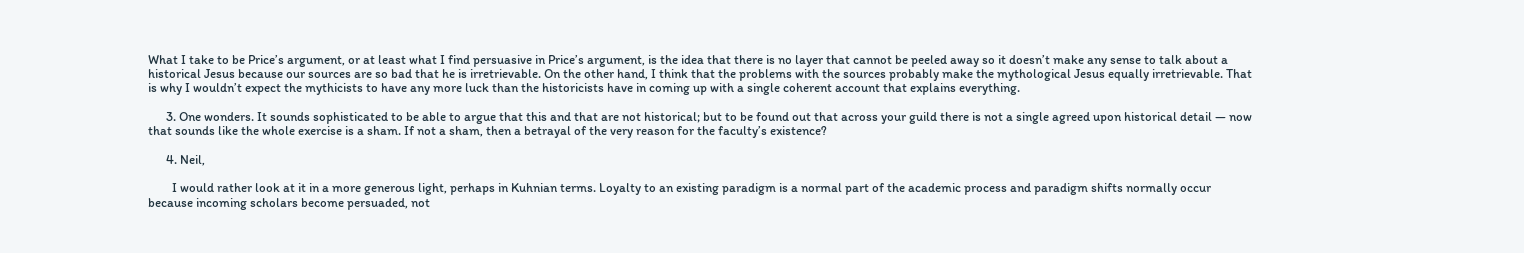What I take to be Price’s argument, or at least what I find persuasive in Price’s argument, is the idea that there is no layer that cannot be peeled away so it doesn’t make any sense to talk about a historical Jesus because our sources are so bad that he is irretrievable. On the other hand, I think that the problems with the sources probably make the mythological Jesus equally irretrievable. That is why I wouldn’t expect the mythicists to have any more luck than the historicists have in coming up with a single coherent account that explains everything.

      3. One wonders. It sounds sophisticated to be able to argue that this and that are not historical; but to be found out that across your guild there is not a single agreed upon historical detail — now that sounds like the whole exercise is a sham. If not a sham, then a betrayal of the very reason for the faculty’s existence?

      4. Neil,

        I would rather look at it in a more generous light, perhaps in Kuhnian terms. Loyalty to an existing paradigm is a normal part of the academic process and paradigm shifts normally occur because incoming scholars become persuaded, not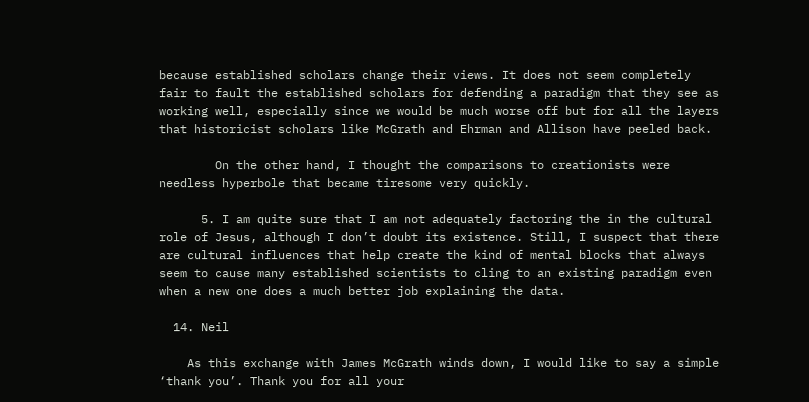because established scholars change their views. It does not seem completely fair to fault the established scholars for defending a paradigm that they see as working well, especially since we would be much worse off but for all the layers that historicist scholars like McGrath and Ehrman and Allison have peeled back.

        On the other hand, I thought the comparisons to creationists were needless hyperbole that became tiresome very quickly.

      5. I am quite sure that I am not adequately factoring the in the cultural role of Jesus, although I don’t doubt its existence. Still, I suspect that there are cultural influences that help create the kind of mental blocks that always seem to cause many established scientists to cling to an existing paradigm even when a new one does a much better job explaining the data.

  14. Neil

    As this exchange with James McGrath winds down, I would like to say a simple ‘thank you’. Thank you for all your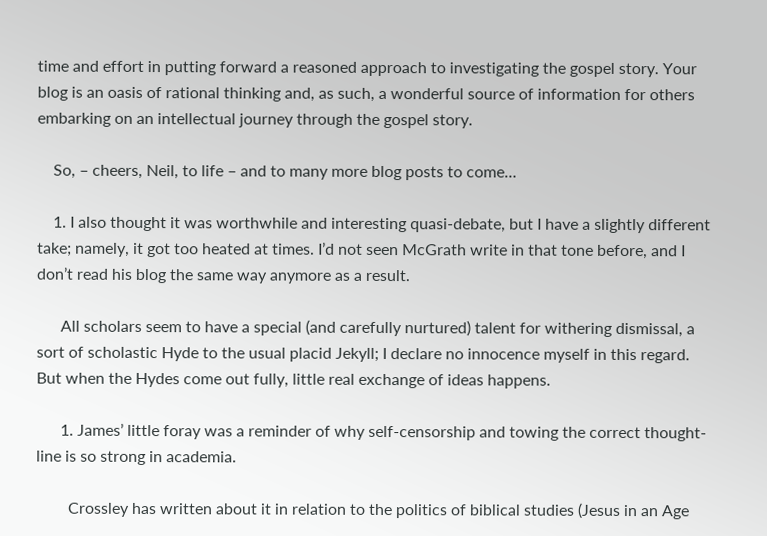time and effort in putting forward a reasoned approach to investigating the gospel story. Your blog is an oasis of rational thinking and, as such, a wonderful source of information for others embarking on an intellectual journey through the gospel story.

    So, – cheers, Neil, to life – and to many more blog posts to come…

    1. I also thought it was worthwhile and interesting quasi-debate, but I have a slightly different take; namely, it got too heated at times. I’d not seen McGrath write in that tone before, and I don’t read his blog the same way anymore as a result.

      All scholars seem to have a special (and carefully nurtured) talent for withering dismissal, a sort of scholastic Hyde to the usual placid Jekyll; I declare no innocence myself in this regard. But when the Hydes come out fully, little real exchange of ideas happens.

      1. James’ little foray was a reminder of why self-censorship and towing the correct thought-line is so strong in academia.

        Crossley has written about it in relation to the politics of biblical studies (Jesus in an Age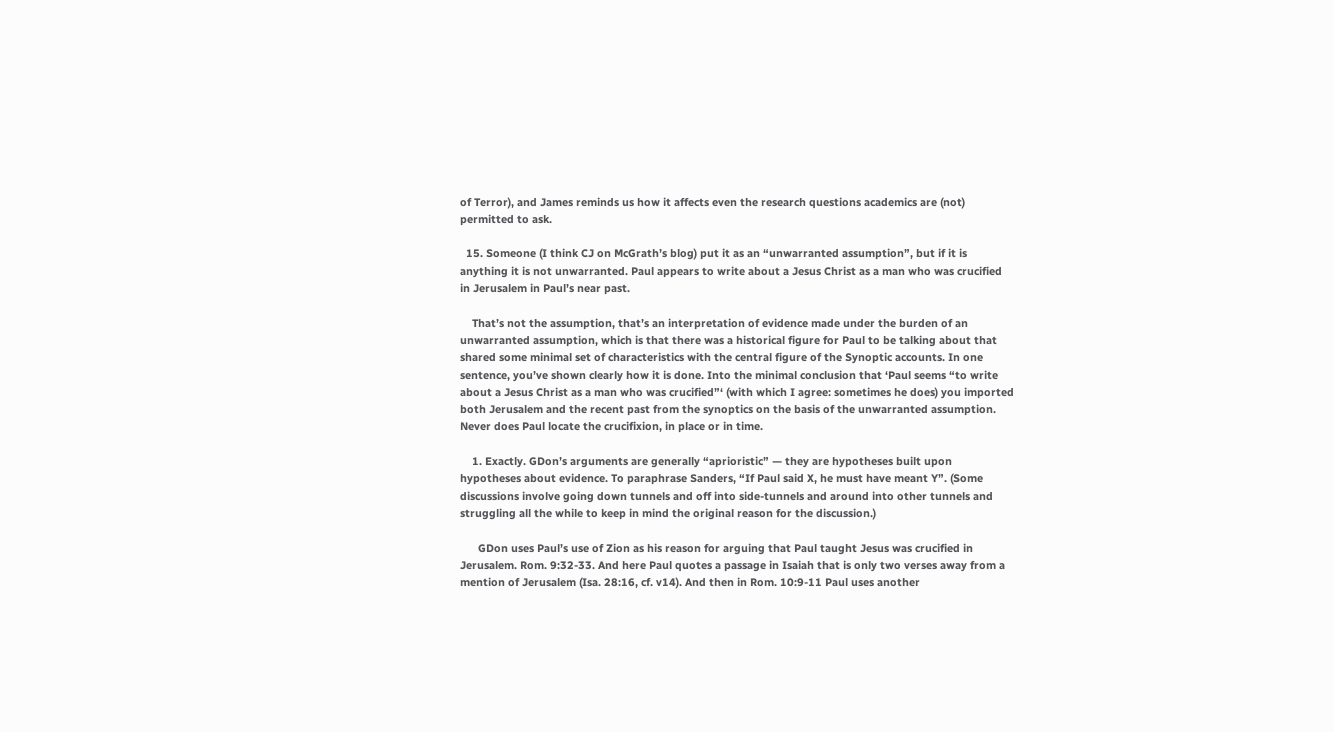of Terror), and James reminds us how it affects even the research questions academics are (not) permitted to ask.

  15. Someone (I think CJ on McGrath’s blog) put it as an “unwarranted assumption”, but if it is anything it is not unwarranted. Paul appears to write about a Jesus Christ as a man who was crucified in Jerusalem in Paul’s near past.

    That’s not the assumption, that’s an interpretation of evidence made under the burden of an unwarranted assumption, which is that there was a historical figure for Paul to be talking about that shared some minimal set of characteristics with the central figure of the Synoptic accounts. In one sentence, you’ve shown clearly how it is done. Into the minimal conclusion that ‘Paul seems “to write about a Jesus Christ as a man who was crucified”‘ (with which I agree: sometimes he does) you imported both Jerusalem and the recent past from the synoptics on the basis of the unwarranted assumption. Never does Paul locate the crucifixion, in place or in time.

    1. Exactly. GDon’s arguments are generally “aprioristic” — they are hypotheses built upon hypotheses about evidence. To paraphrase Sanders, “If Paul said X, he must have meant Y”. (Some discussions involve going down tunnels and off into side-tunnels and around into other tunnels and struggling all the while to keep in mind the original reason for the discussion.)

      GDon uses Paul’s use of Zion as his reason for arguing that Paul taught Jesus was crucified in Jerusalem. Rom. 9:32-33. And here Paul quotes a passage in Isaiah that is only two verses away from a mention of Jerusalem (Isa. 28:16, cf. v14). And then in Rom. 10:9-11 Paul uses another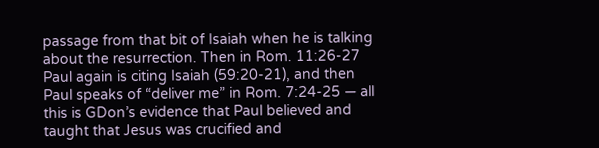passage from that bit of Isaiah when he is talking about the resurrection. Then in Rom. 11:26-27 Paul again is citing Isaiah (59:20-21), and then Paul speaks of “deliver me” in Rom. 7:24-25 — all this is GDon’s evidence that Paul believed and taught that Jesus was crucified and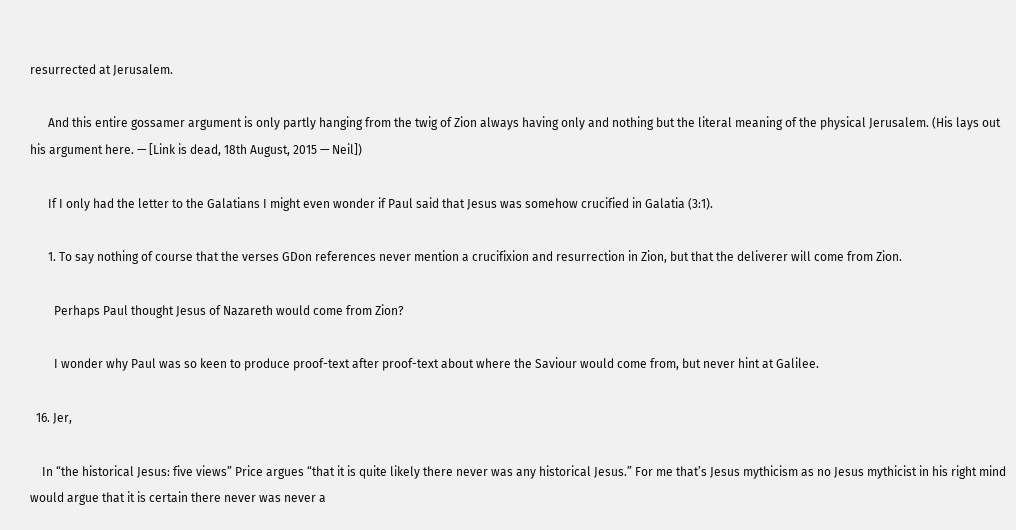resurrected at Jerusalem.

      And this entire gossamer argument is only partly hanging from the twig of Zion always having only and nothing but the literal meaning of the physical Jerusalem. (His lays out his argument here. — [Link is dead, 18th August, 2015 — Neil])

      If I only had the letter to the Galatians I might even wonder if Paul said that Jesus was somehow crucified in Galatia (3:1).

      1. To say nothing of course that the verses GDon references never mention a crucifixion and resurrection in Zion, but that the deliverer will come from Zion.

        Perhaps Paul thought Jesus of Nazareth would come from Zion?

        I wonder why Paul was so keen to produce proof-text after proof-text about where the Saviour would come from, but never hint at Galilee.

  16. Jer,

    In “the historical Jesus: five views” Price argues “that it is quite likely there never was any historical Jesus.” For me that’s Jesus mythicism as no Jesus mythicist in his right mind would argue that it is certain there never was never a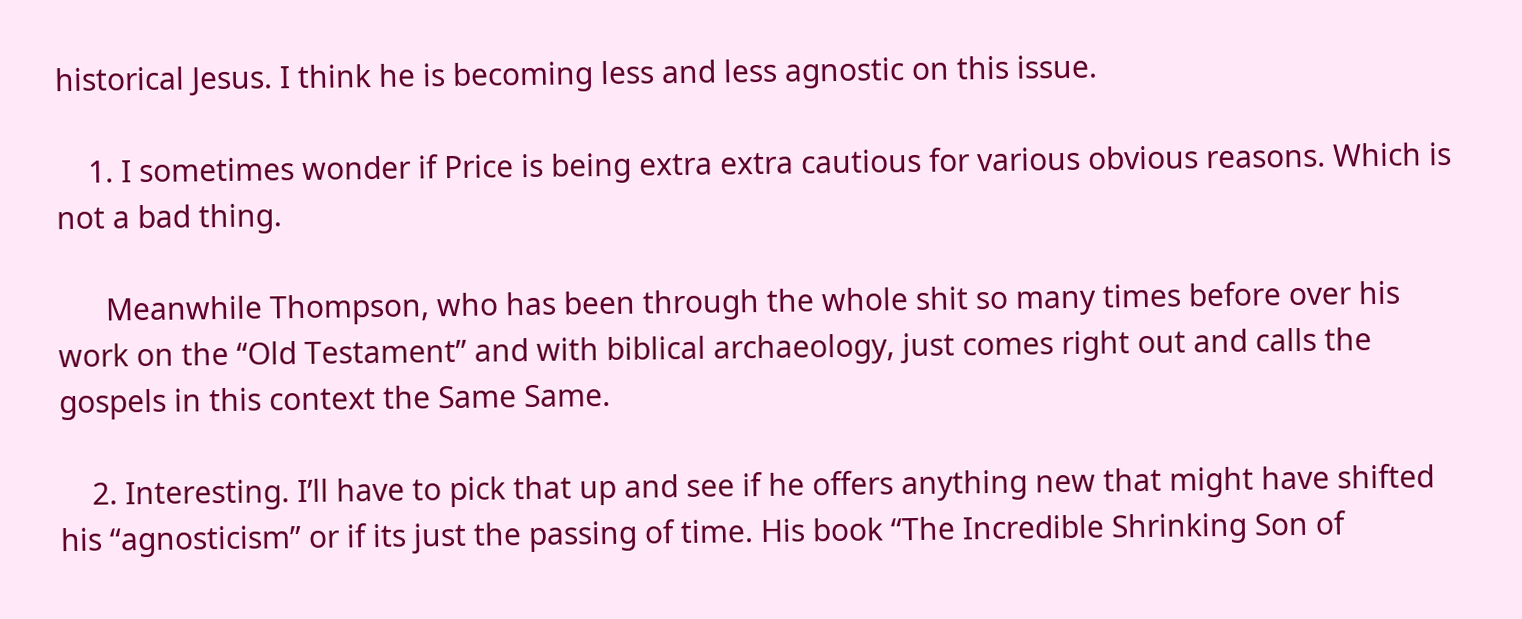historical Jesus. I think he is becoming less and less agnostic on this issue.

    1. I sometimes wonder if Price is being extra extra cautious for various obvious reasons. Which is not a bad thing.

      Meanwhile Thompson, who has been through the whole shit so many times before over his work on the “Old Testament” and with biblical archaeology, just comes right out and calls the gospels in this context the Same Same.

    2. Interesting. I’ll have to pick that up and see if he offers anything new that might have shifted his “agnosticism” or if its just the passing of time. His book “The Incredible Shrinking Son of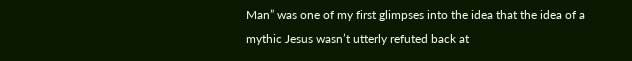Man” was one of my first glimpses into the idea that the idea of a mythic Jesus wasn’t utterly refuted back at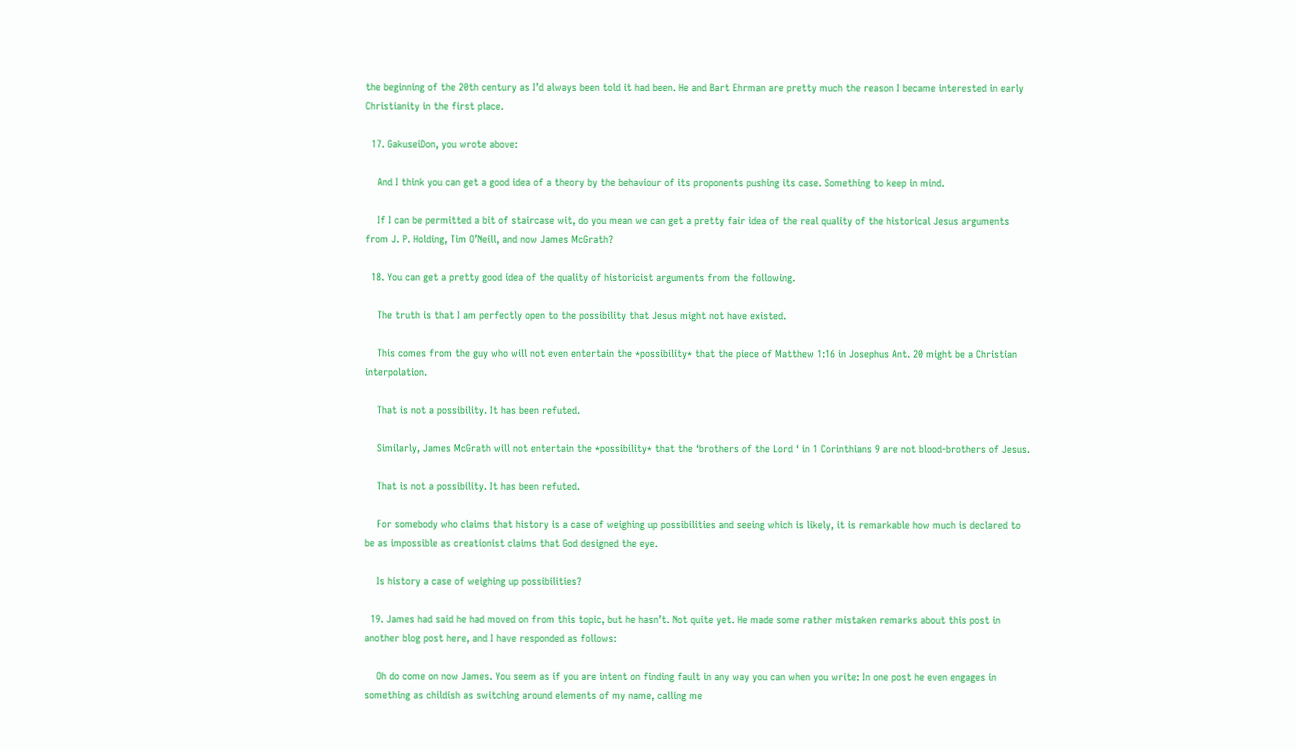the beginning of the 20th century as I’d always been told it had been. He and Bart Ehrman are pretty much the reason I became interested in early Christianity in the first place.

  17. GakuseiDon, you wrote above:

    And I think you can get a good idea of a theory by the behaviour of its proponents pushing its case. Something to keep in mind.

    If I can be permitted a bit of staircase wit, do you mean we can get a pretty fair idea of the real quality of the historical Jesus arguments from J. P. Holding, Tim O’Neill, and now James McGrath?

  18. You can get a pretty good idea of the quality of historicist arguments from the following.

    The truth is that I am perfectly open to the possibility that Jesus might not have existed.

    This comes from the guy who will not even entertain the *possibility* that the piece of Matthew 1:16 in Josephus Ant. 20 might be a Christian interpolation.

    That is not a possibility. It has been refuted.

    Similarly, James McGrath will not entertain the *possibility* that the ‘brothers of the Lord ‘ in 1 Corinthians 9 are not blood-brothers of Jesus.

    That is not a possibility. It has been refuted.

    For somebody who claims that history is a case of weighing up possibilities and seeing which is likely, it is remarkable how much is declared to be as impossible as creationist claims that God designed the eye.

    Is history a case of weighing up possibilities?

  19. James had said he had moved on from this topic, but he hasn’t. Not quite yet. He made some rather mistaken remarks about this post in another blog post here, and I have responded as follows:

    Oh do come on now James. You seem as if you are intent on finding fault in any way you can when you write: In one post he even engages in something as childish as switching around elements of my name, calling me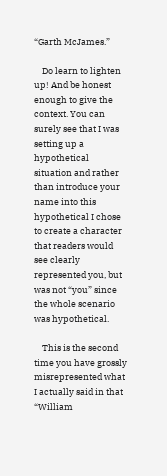“Garth McJames.”

    Do learn to lighten up! And be honest enough to give the context. You can surely see that I was setting up a hypothetical situation and rather than introduce your name into this hypothetical I chose to create a character that readers would see clearly represented you, but was not “you” since the whole scenario was hypothetical.

    This is the second time you have grossly misrepresented what I actually said in that “William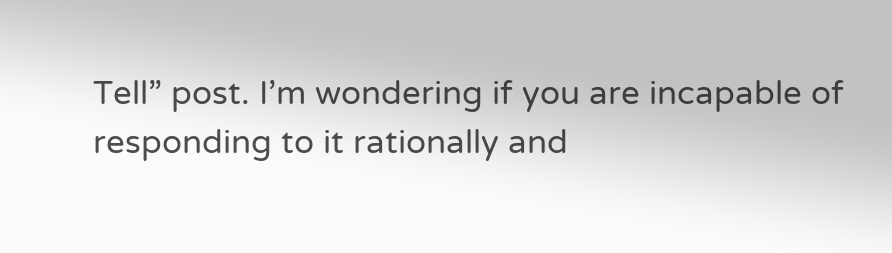Tell” post. I’m wondering if you are incapable of responding to it rationally and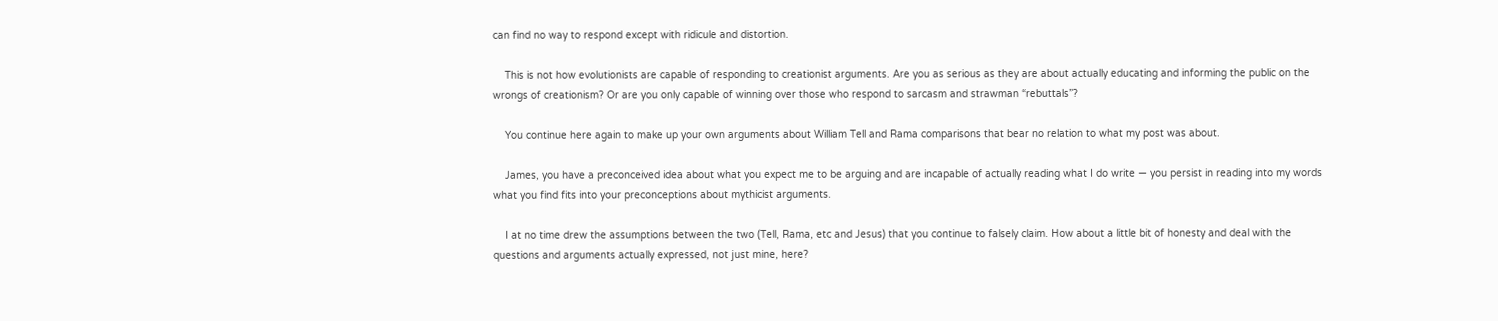can find no way to respond except with ridicule and distortion.

    This is not how evolutionists are capable of responding to creationist arguments. Are you as serious as they are about actually educating and informing the public on the wrongs of creationism? Or are you only capable of winning over those who respond to sarcasm and strawman “rebuttals”?

    You continue here again to make up your own arguments about William Tell and Rama comparisons that bear no relation to what my post was about.

    James, you have a preconceived idea about what you expect me to be arguing and are incapable of actually reading what I do write — you persist in reading into my words what you find fits into your preconceptions about mythicist arguments.

    I at no time drew the assumptions between the two (Tell, Rama, etc and Jesus) that you continue to falsely claim. How about a little bit of honesty and deal with the questions and arguments actually expressed, not just mine, here?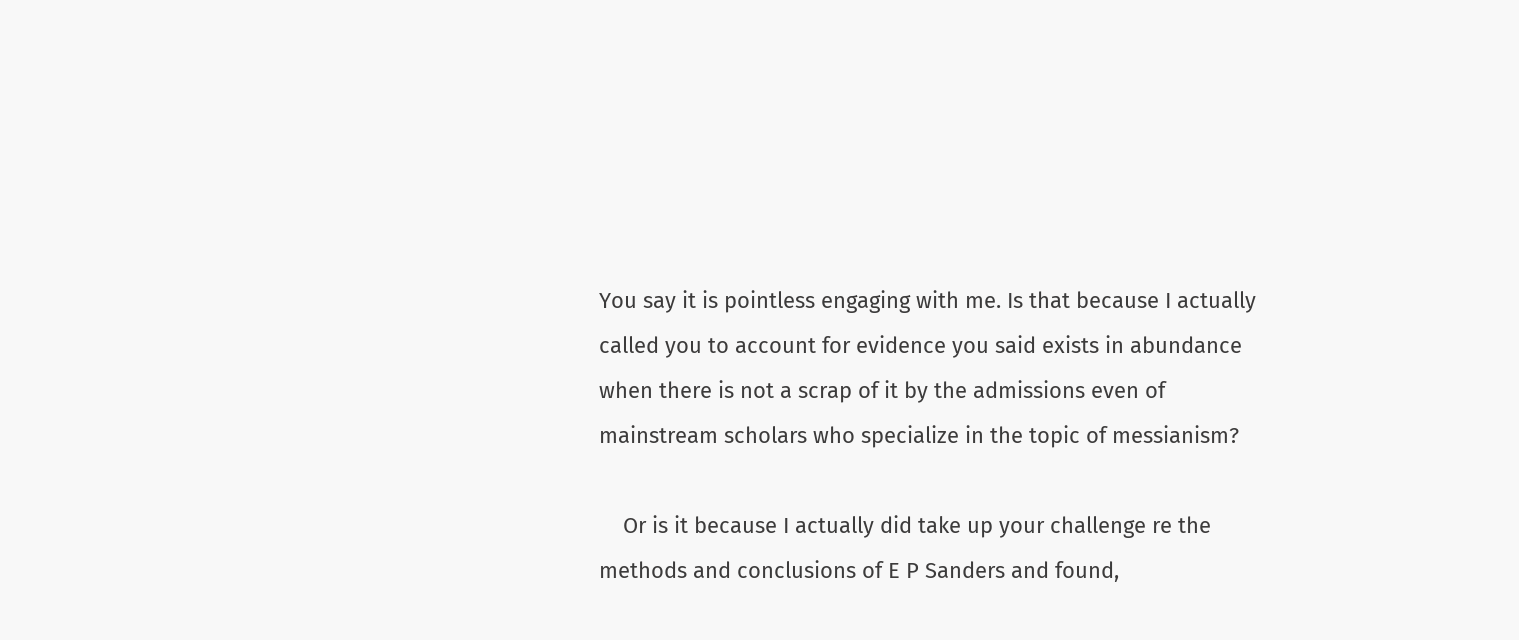You say it is pointless engaging with me. Is that because I actually called you to account for evidence you said exists in abundance when there is not a scrap of it by the admissions even of mainstream scholars who specialize in the topic of messianism?

    Or is it because I actually did take up your challenge re the methods and conclusions of E P Sanders and found,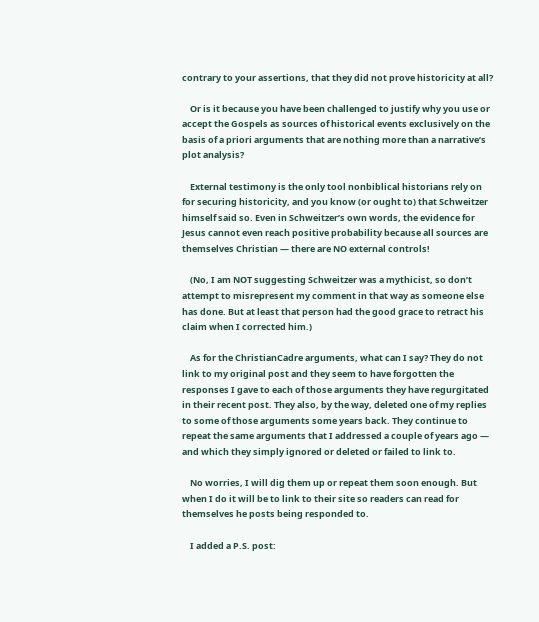contrary to your assertions, that they did not prove historicity at all?

    Or is it because you have been challenged to justify why you use or accept the Gospels as sources of historical events exclusively on the basis of a priori arguments that are nothing more than a narrative’s plot analysis?

    External testimony is the only tool nonbiblical historians rely on for securing historicity, and you know (or ought to) that Schweitzer himself said so. Even in Schweitzer’s own words, the evidence for Jesus cannot even reach positive probability because all sources are themselves Christian — there are NO external controls!

    (No, I am NOT suggesting Schweitzer was a mythicist, so don’t attempt to misrepresent my comment in that way as someone else has done. But at least that person had the good grace to retract his claim when I corrected him.)

    As for the ChristianCadre arguments, what can I say? They do not link to my original post and they seem to have forgotten the responses I gave to each of those arguments they have regurgitated in their recent post. They also, by the way, deleted one of my replies to some of those arguments some years back. They continue to repeat the same arguments that I addressed a couple of years ago — and which they simply ignored or deleted or failed to link to.

    No worries, I will dig them up or repeat them soon enough. But when I do it will be to link to their site so readers can read for themselves he posts being responded to.

    I added a P.S. post: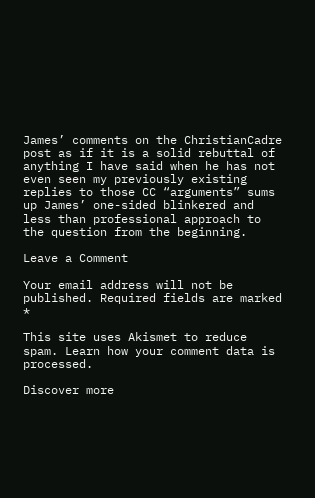James’ comments on the ChristianCadre post as if it is a solid rebuttal of anything I have said when he has not even seen my previously existing replies to those CC “arguments” sums up James’ one-sided blinkered and less than professional approach to the question from the beginning.

Leave a Comment

Your email address will not be published. Required fields are marked *

This site uses Akismet to reduce spam. Learn how your comment data is processed.

Discover more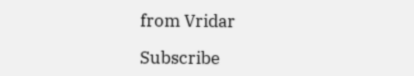from Vridar

Subscribe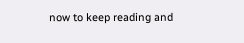now to keep reading and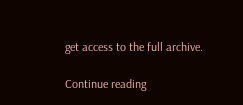get access to the full archive.

Continue reading